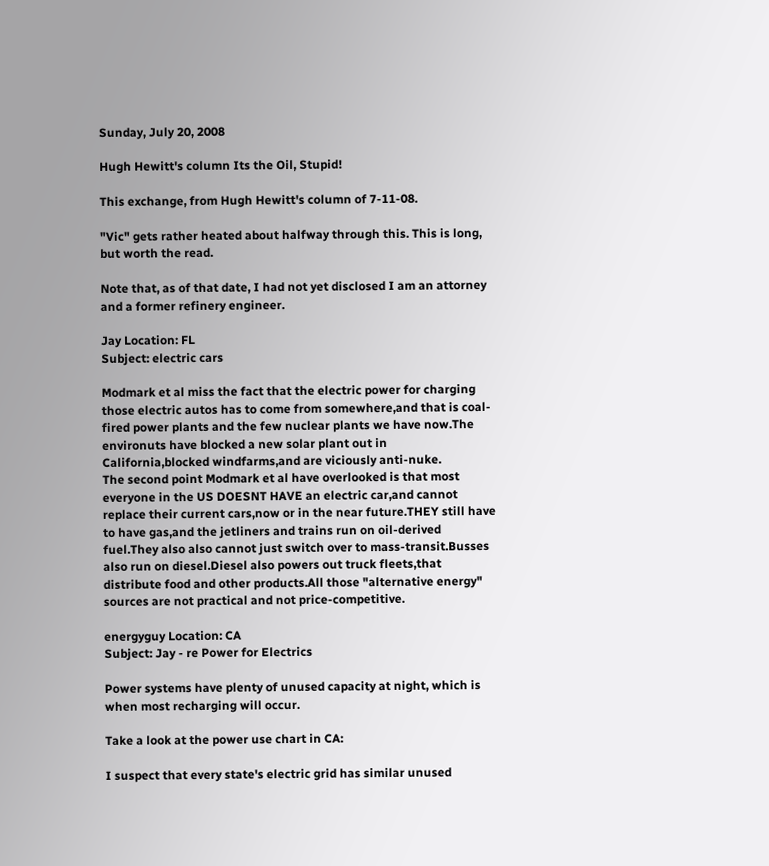Sunday, July 20, 2008

Hugh Hewitt's column Its the Oil, Stupid!

This exchange, from Hugh Hewitt's column of 7-11-08.

"Vic" gets rather heated about halfway through this. This is long, but worth the read.

Note that, as of that date, I had not yet disclosed I am an attorney and a former refinery engineer.

Jay Location: FL
Subject: electric cars

Modmark et al miss the fact that the electric power for charging those electric autos has to come from somewhere,and that is coal-fired power plants and the few nuclear plants we have now.The environuts have blocked a new solar plant out in California,blocked windfarms,and are viciously anti-nuke.
The second point Modmark et al have overlooked is that most everyone in the US DOESNT HAVE an electric car,and cannot replace their current cars,now or in the near future.THEY still have to have gas,and the jetliners and trains run on oil-derived fuel.They also also cannot just switch over to mass-transit.Busses also run on diesel.Diesel also powers out truck fleets,that distribute food and other products.All those "alternative energy" sources are not practical and not price-competitive.

energyguy Location: CA
Subject: Jay - re Power for Electrics

Power systems have plenty of unused capacity at night, which is when most recharging will occur.

Take a look at the power use chart in CA:

I suspect that every state's electric grid has similar unused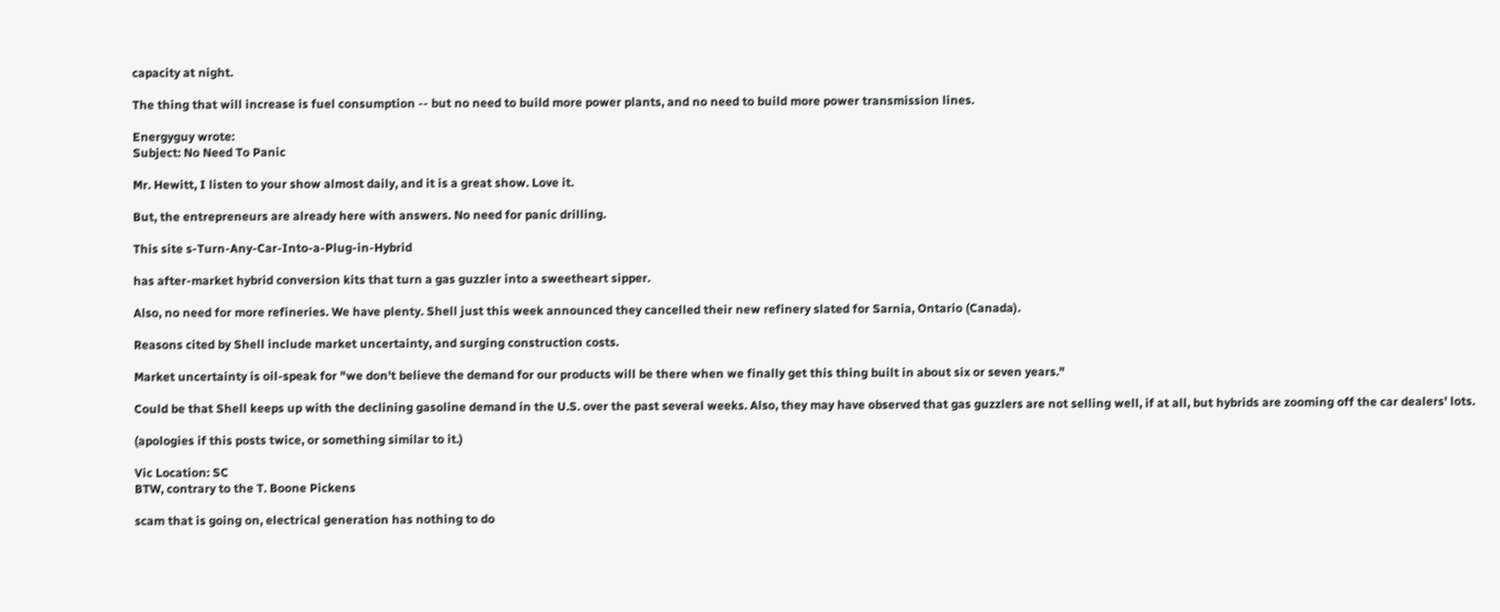capacity at night.

The thing that will increase is fuel consumption -- but no need to build more power plants, and no need to build more power transmission lines.

Energyguy wrote:
Subject: No Need To Panic

Mr. Hewitt, I listen to your show almost daily, and it is a great show. Love it.

But, the entrepreneurs are already here with answers. No need for panic drilling.

This site s-Turn-Any-Car-Into-a-Plug-in-Hybrid

has after-market hybrid conversion kits that turn a gas guzzler into a sweetheart sipper.

Also, no need for more refineries. We have plenty. Shell just this week announced they cancelled their new refinery slated for Sarnia, Ontario (Canada).

Reasons cited by Shell include market uncertainty, and surging construction costs.

Market uncertainty is oil-speak for "we don't believe the demand for our products will be there when we finally get this thing built in about six or seven years."

Could be that Shell keeps up with the declining gasoline demand in the U.S. over the past several weeks. Also, they may have observed that gas guzzlers are not selling well, if at all, but hybrids are zooming off the car dealers' lots.

(apologies if this posts twice, or something similar to it.)

Vic Location: SC
BTW, contrary to the T. Boone Pickens

scam that is going on, electrical generation has nothing to do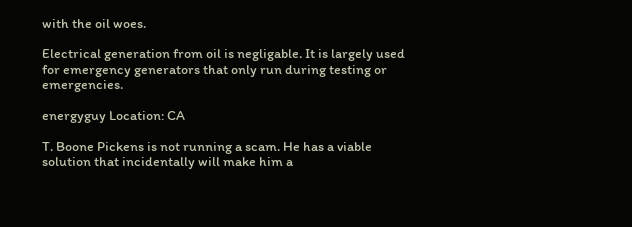with the oil woes.

Electrical generation from oil is negligable. It is largely used for emergency generators that only run during testing or emergencies.

energyguy Location: CA

T. Boone Pickens is not running a scam. He has a viable solution that incidentally will make him a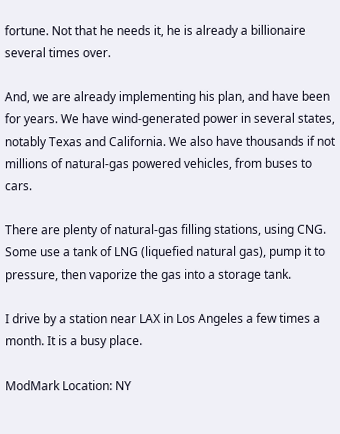fortune. Not that he needs it, he is already a billionaire several times over.

And, we are already implementing his plan, and have been for years. We have wind-generated power in several states, notably Texas and California. We also have thousands if not millions of natural-gas powered vehicles, from buses to cars.

There are plenty of natural-gas filling stations, using CNG. Some use a tank of LNG (liquefied natural gas), pump it to pressure, then vaporize the gas into a storage tank.

I drive by a station near LAX in Los Angeles a few times a month. It is a busy place.

ModMark Location: NY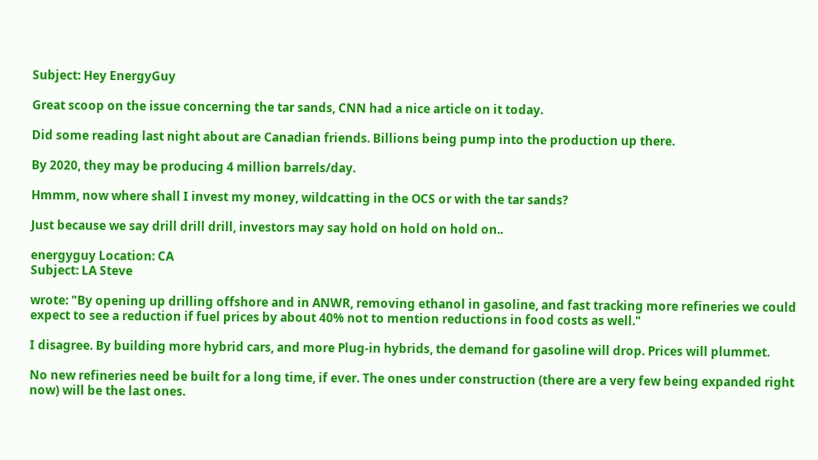Subject: Hey EnergyGuy

Great scoop on the issue concerning the tar sands, CNN had a nice article on it today.

Did some reading last night about are Canadian friends. Billions being pump into the production up there.

By 2020, they may be producing 4 million barrels/day.

Hmmm, now where shall I invest my money, wildcatting in the OCS or with the tar sands?

Just because we say drill drill drill, investors may say hold on hold on hold on..

energyguy Location: CA
Subject: LA Steve

wrote: "By opening up drilling offshore and in ANWR, removing ethanol in gasoline, and fast tracking more refineries we could expect to see a reduction if fuel prices by about 40% not to mention reductions in food costs as well."

I disagree. By building more hybrid cars, and more Plug-in hybrids, the demand for gasoline will drop. Prices will plummet.

No new refineries need be built for a long time, if ever. The ones under construction (there are a very few being expanded right now) will be the last ones.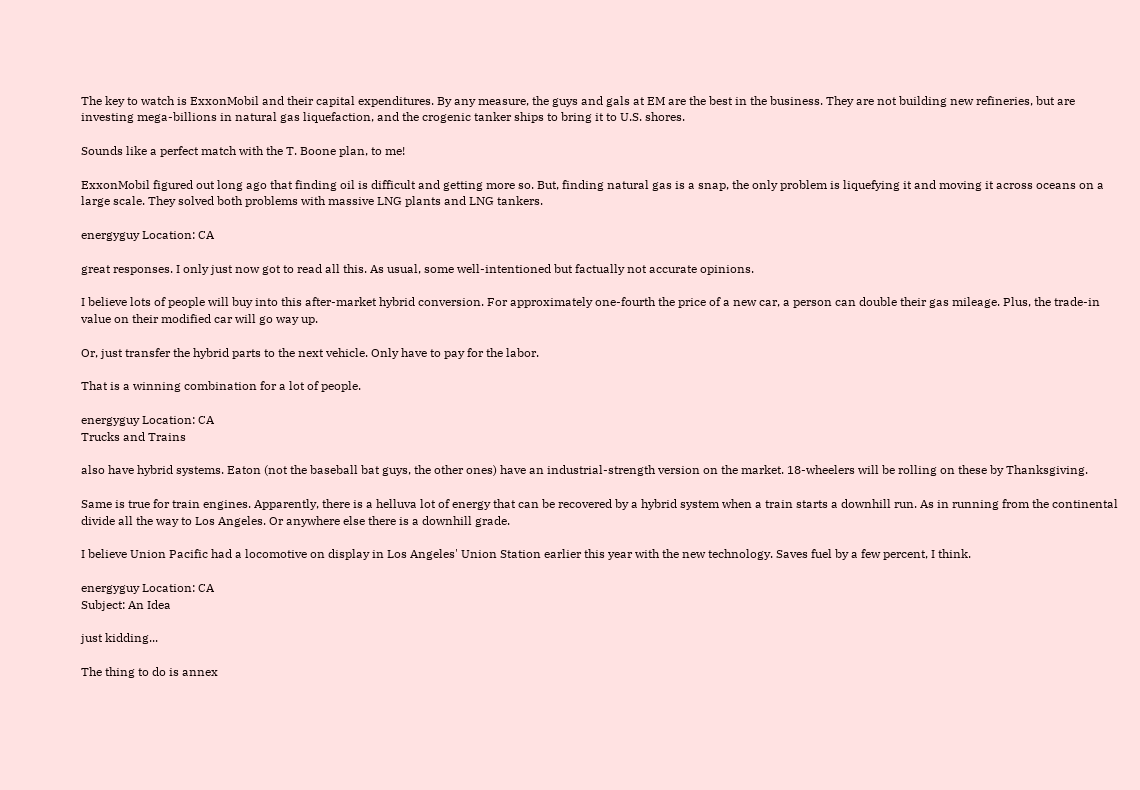The key to watch is ExxonMobil and their capital expenditures. By any measure, the guys and gals at EM are the best in the business. They are not building new refineries, but are investing mega-billions in natural gas liquefaction, and the crogenic tanker ships to bring it to U.S. shores.

Sounds like a perfect match with the T. Boone plan, to me!

ExxonMobil figured out long ago that finding oil is difficult and getting more so. But, finding natural gas is a snap, the only problem is liquefying it and moving it across oceans on a large scale. They solved both problems with massive LNG plants and LNG tankers.

energyguy Location: CA

great responses. I only just now got to read all this. As usual, some well-intentioned but factually not accurate opinions.

I believe lots of people will buy into this after-market hybrid conversion. For approximately one-fourth the price of a new car, a person can double their gas mileage. Plus, the trade-in value on their modified car will go way up.

Or, just transfer the hybrid parts to the next vehicle. Only have to pay for the labor.

That is a winning combination for a lot of people.

energyguy Location: CA
Trucks and Trains

also have hybrid systems. Eaton (not the baseball bat guys, the other ones) have an industrial-strength version on the market. 18-wheelers will be rolling on these by Thanksgiving.

Same is true for train engines. Apparently, there is a helluva lot of energy that can be recovered by a hybrid system when a train starts a downhill run. As in running from the continental divide all the way to Los Angeles. Or anywhere else there is a downhill grade.

I believe Union Pacific had a locomotive on display in Los Angeles' Union Station earlier this year with the new technology. Saves fuel by a few percent, I think.

energyguy Location: CA
Subject: An Idea

just kidding...

The thing to do is annex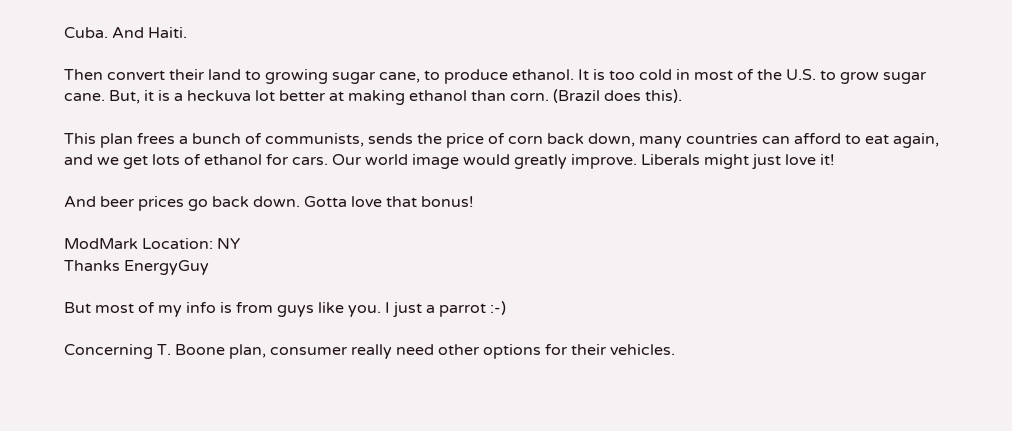Cuba. And Haiti.

Then convert their land to growing sugar cane, to produce ethanol. It is too cold in most of the U.S. to grow sugar cane. But, it is a heckuva lot better at making ethanol than corn. (Brazil does this).

This plan frees a bunch of communists, sends the price of corn back down, many countries can afford to eat again, and we get lots of ethanol for cars. Our world image would greatly improve. Liberals might just love it!

And beer prices go back down. Gotta love that bonus!

ModMark Location: NY
Thanks EnergyGuy

But most of my info is from guys like you. I just a parrot :-)

Concerning T. Boone plan, consumer really need other options for their vehicles.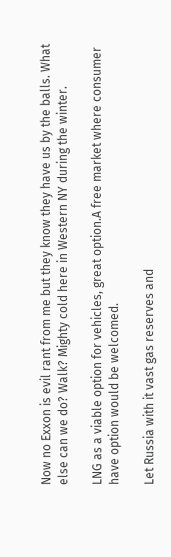Now no Exxon is evil rant from me but they know they have us by the balls. What else can we do? Walk? Mighty cold here in Western NY during the winter.

LNG as a viable option for vehicles, great option.A free market where consumer have option would be welcomed.

Let Russia with it vast gas reserves and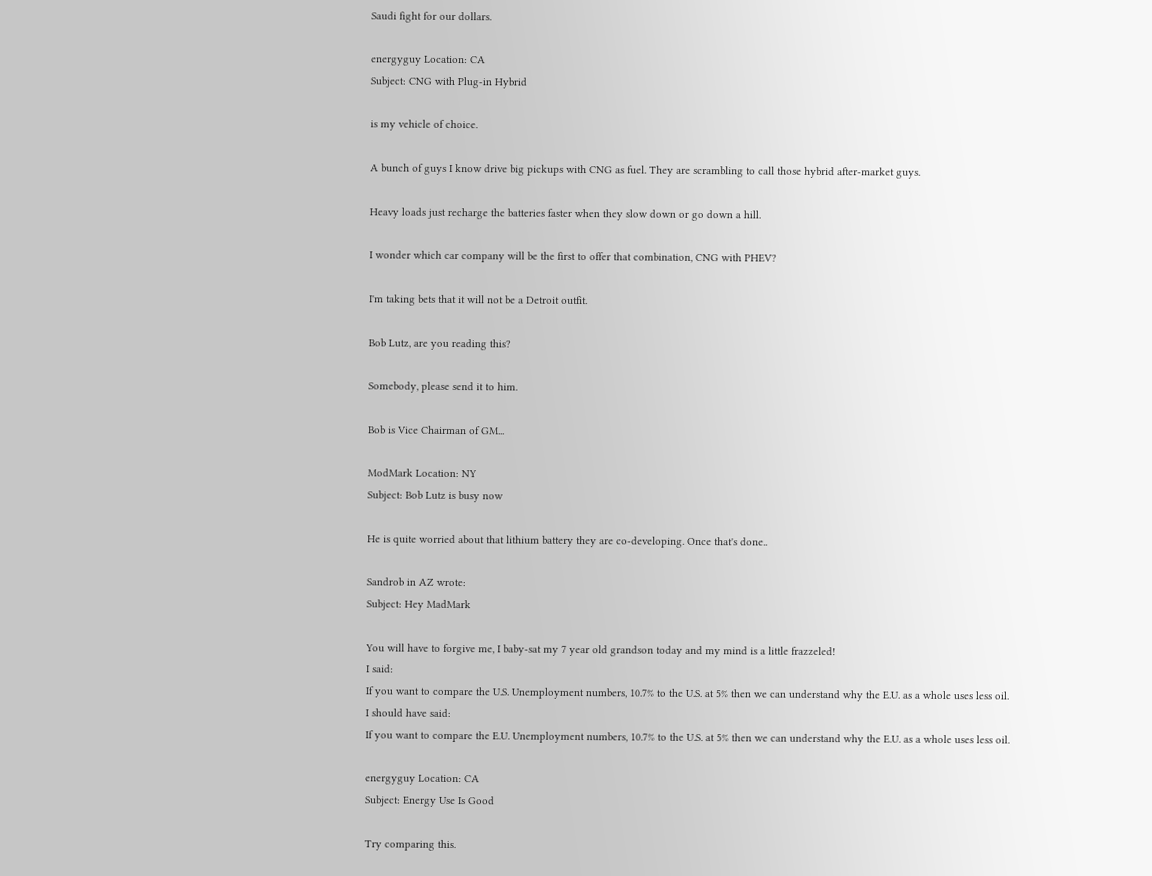Saudi fight for our dollars.

energyguy Location: CA
Subject: CNG with Plug-in Hybrid

is my vehicle of choice.

A bunch of guys I know drive big pickups with CNG as fuel. They are scrambling to call those hybrid after-market guys.

Heavy loads just recharge the batteries faster when they slow down or go down a hill.

I wonder which car company will be the first to offer that combination, CNG with PHEV?

I'm taking bets that it will not be a Detroit outfit.

Bob Lutz, are you reading this?

Somebody, please send it to him.

Bob is Vice Chairman of GM...

ModMark Location: NY
Subject: Bob Lutz is busy now

He is quite worried about that lithium battery they are co-developing. Once that's done..

Sandrob in AZ wrote:
Subject: Hey MadMark

You will have to forgive me, I baby-sat my 7 year old grandson today and my mind is a little frazzeled!
I said:
If you want to compare the U.S. Unemployment numbers, 10.7% to the U.S. at 5% then we can understand why the E.U. as a whole uses less oil.
I should have said:
If you want to compare the E.U. Unemployment numbers, 10.7% to the U.S. at 5% then we can understand why the E.U. as a whole uses less oil.

energyguy Location: CA
Subject: Energy Use Is Good

Try comparing this.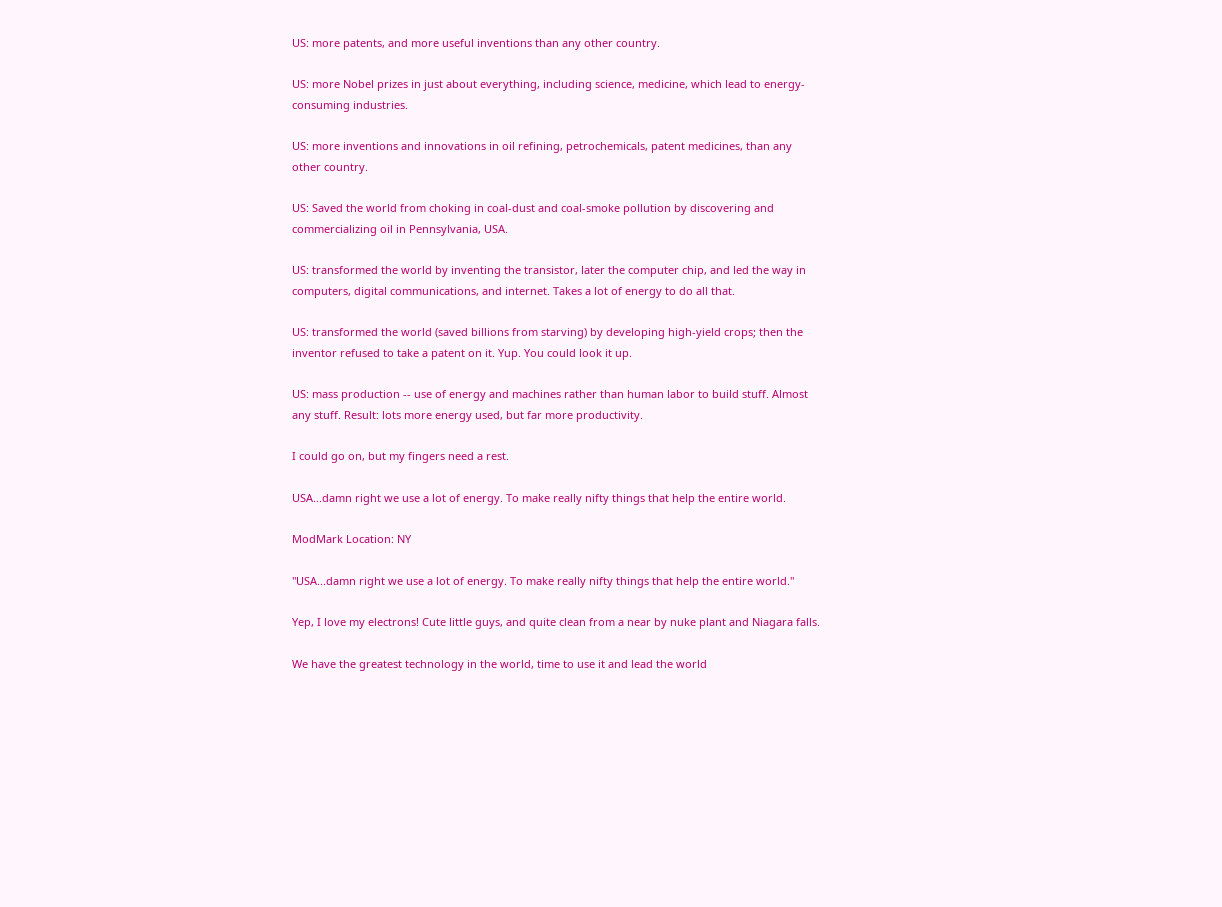US: more patents, and more useful inventions than any other country.

US: more Nobel prizes in just about everything, including science, medicine, which lead to energy-consuming industries.

US: more inventions and innovations in oil refining, petrochemicals, patent medicines, than any other country.

US: Saved the world from choking in coal-dust and coal-smoke pollution by discovering and commercializing oil in Pennsylvania, USA.

US: transformed the world by inventing the transistor, later the computer chip, and led the way in computers, digital communications, and internet. Takes a lot of energy to do all that.

US: transformed the world (saved billions from starving) by developing high-yield crops; then the inventor refused to take a patent on it. Yup. You could look it up.

US: mass production -- use of energy and machines rather than human labor to build stuff. Almost any stuff. Result: lots more energy used, but far more productivity.

I could go on, but my fingers need a rest.

USA...damn right we use a lot of energy. To make really nifty things that help the entire world.

ModMark Location: NY

"USA...damn right we use a lot of energy. To make really nifty things that help the entire world."

Yep, I love my electrons! Cute little guys, and quite clean from a near by nuke plant and Niagara falls.

We have the greatest technology in the world, time to use it and lead the world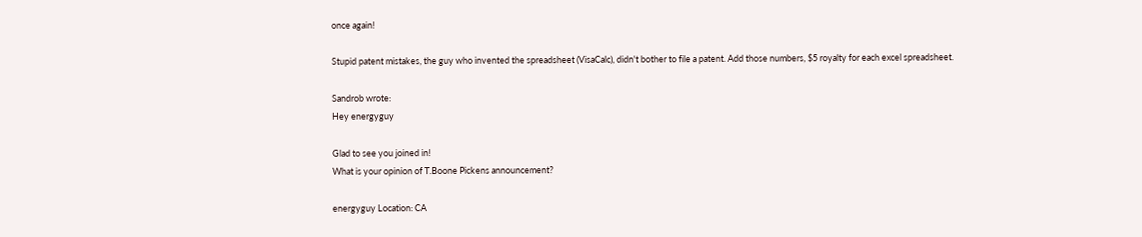once again!

Stupid patent mistakes, the guy who invented the spreadsheet (VisaCalc), didn't bother to file a patent. Add those numbers, $5 royalty for each excel spreadsheet.

Sandrob wrote:
Hey energyguy

Glad to see you joined in!
What is your opinion of T.Boone Pickens announcement?

energyguy Location: CA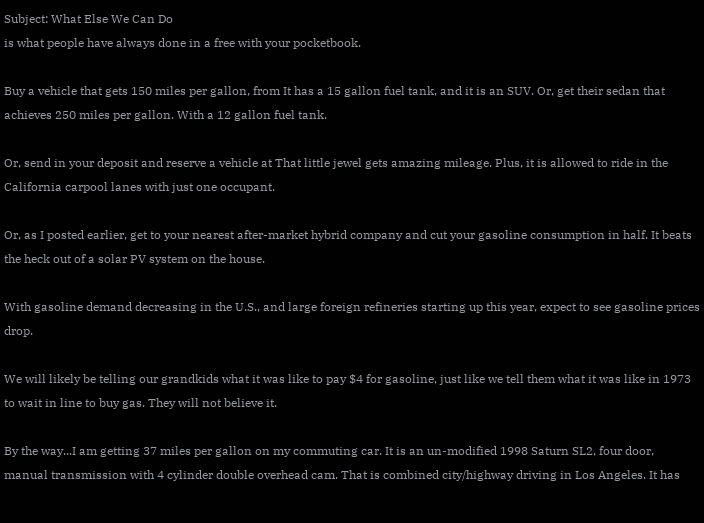Subject: What Else We Can Do
is what people have always done in a free with your pocketbook.

Buy a vehicle that gets 150 miles per gallon, from It has a 15 gallon fuel tank, and it is an SUV. Or, get their sedan that achieves 250 miles per gallon. With a 12 gallon fuel tank.

Or, send in your deposit and reserve a vehicle at That little jewel gets amazing mileage. Plus, it is allowed to ride in the California carpool lanes with just one occupant.

Or, as I posted earlier, get to your nearest after-market hybrid company and cut your gasoline consumption in half. It beats the heck out of a solar PV system on the house.

With gasoline demand decreasing in the U.S., and large foreign refineries starting up this year, expect to see gasoline prices drop.

We will likely be telling our grandkids what it was like to pay $4 for gasoline, just like we tell them what it was like in 1973 to wait in line to buy gas. They will not believe it.

By the way...I am getting 37 miles per gallon on my commuting car. It is an un-modified 1998 Saturn SL2, four door, manual transmission with 4 cylinder double overhead cam. That is combined city/highway driving in Los Angeles. It has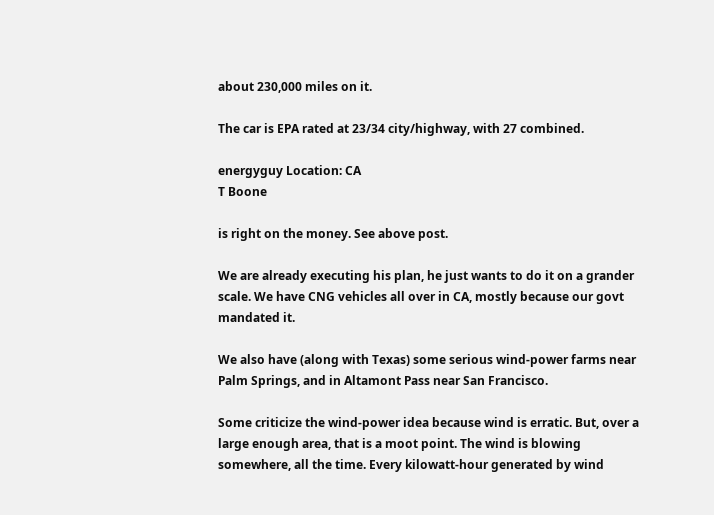about 230,000 miles on it.

The car is EPA rated at 23/34 city/highway, with 27 combined.

energyguy Location: CA
T Boone

is right on the money. See above post.

We are already executing his plan, he just wants to do it on a grander scale. We have CNG vehicles all over in CA, mostly because our govt mandated it.

We also have (along with Texas) some serious wind-power farms near Palm Springs, and in Altamont Pass near San Francisco.

Some criticize the wind-power idea because wind is erratic. But, over a large enough area, that is a moot point. The wind is blowing somewhere, all the time. Every kilowatt-hour generated by wind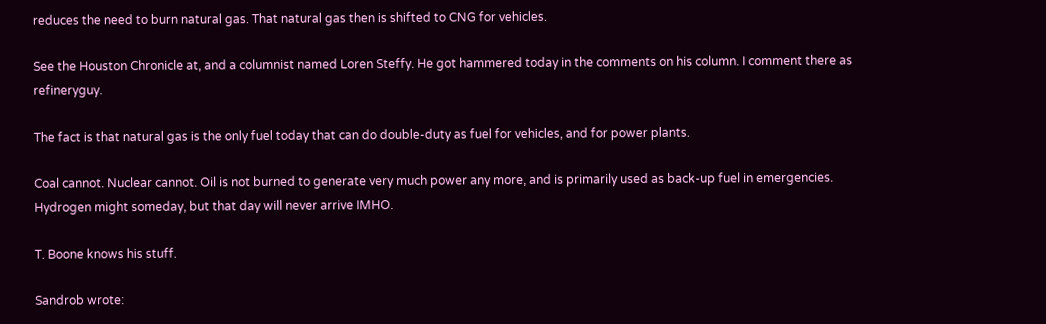reduces the need to burn natural gas. That natural gas then is shifted to CNG for vehicles.

See the Houston Chronicle at, and a columnist named Loren Steffy. He got hammered today in the comments on his column. I comment there as refineryguy.

The fact is that natural gas is the only fuel today that can do double-duty as fuel for vehicles, and for power plants.

Coal cannot. Nuclear cannot. Oil is not burned to generate very much power any more, and is primarily used as back-up fuel in emergencies. Hydrogen might someday, but that day will never arrive IMHO.

T. Boone knows his stuff.

Sandrob wrote: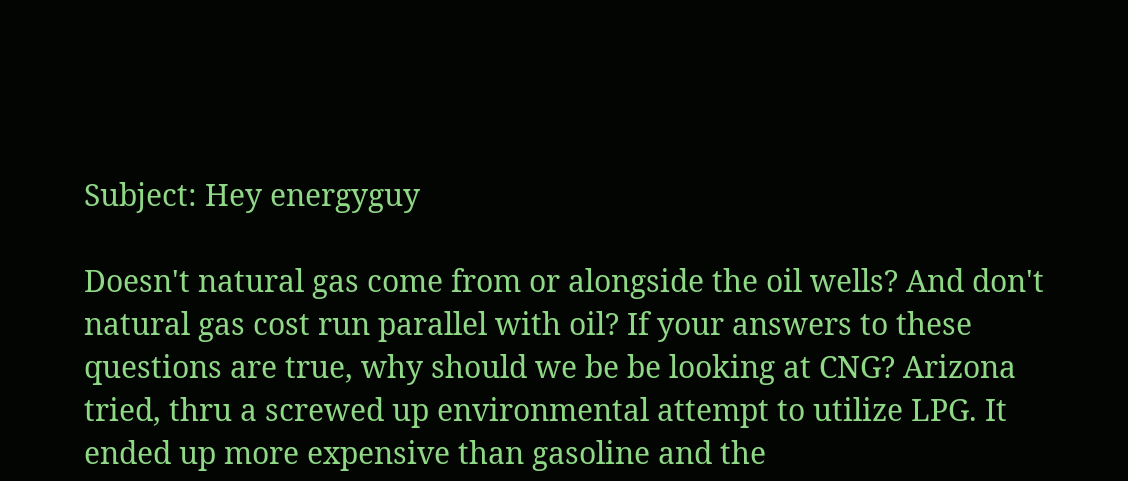Subject: Hey energyguy

Doesn't natural gas come from or alongside the oil wells? And don't natural gas cost run parallel with oil? If your answers to these questions are true, why should we be be looking at CNG? Arizona tried, thru a screwed up environmental attempt to utilize LPG. It ended up more expensive than gasoline and the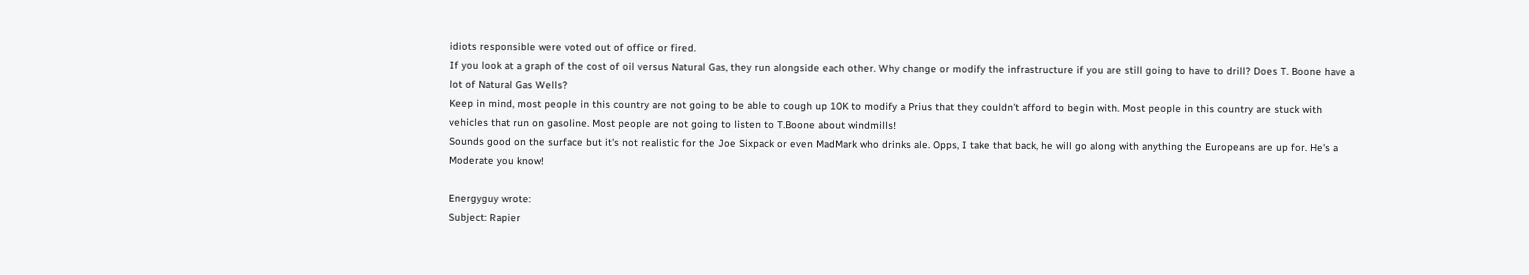idiots responsible were voted out of office or fired.
If you look at a graph of the cost of oil versus Natural Gas, they run alongside each other. Why change or modify the infrastructure if you are still going to have to drill? Does T. Boone have a lot of Natural Gas Wells?
Keep in mind, most people in this country are not going to be able to cough up 10K to modify a Prius that they couldn't afford to begin with. Most people in this country are stuck with vehicles that run on gasoline. Most people are not going to listen to T.Boone about windmills!
Sounds good on the surface but it's not realistic for the Joe Sixpack or even MadMark who drinks ale. Opps, I take that back, he will go along with anything the Europeans are up for. He's a Moderate you know!

Energyguy wrote:
Subject: Rapier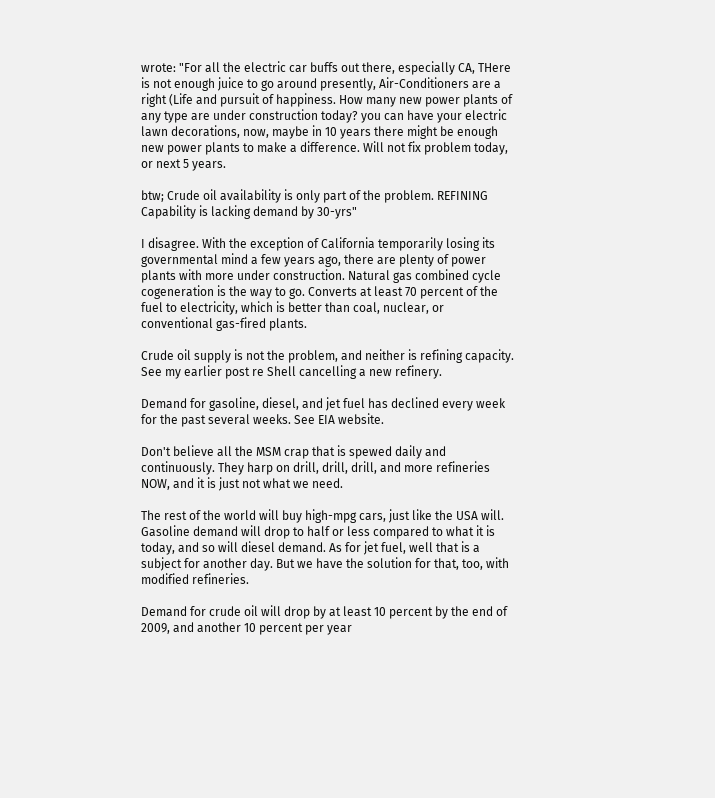wrote: "For all the electric car buffs out there, especially CA, THere is not enough juice to go around presently, Air-Conditioners are a right (Life and pursuit of happiness. How many new power plants of any type are under construction today? you can have your electric lawn decorations, now, maybe in 10 years there might be enough new power plants to make a difference. Will not fix problem today, or next 5 years.

btw; Crude oil availability is only part of the problem. REFINING Capability is lacking demand by 30-yrs"

I disagree. With the exception of California temporarily losing its governmental mind a few years ago, there are plenty of power plants with more under construction. Natural gas combined cycle cogeneration is the way to go. Converts at least 70 percent of the fuel to electricity, which is better than coal, nuclear, or conventional gas-fired plants.

Crude oil supply is not the problem, and neither is refining capacity. See my earlier post re Shell cancelling a new refinery.

Demand for gasoline, diesel, and jet fuel has declined every week for the past several weeks. See EIA website.

Don't believe all the MSM crap that is spewed daily and continuously. They harp on drill, drill, drill, and more refineries NOW, and it is just not what we need.

The rest of the world will buy high-mpg cars, just like the USA will. Gasoline demand will drop to half or less compared to what it is today, and so will diesel demand. As for jet fuel, well that is a subject for another day. But we have the solution for that, too, with modified refineries.

Demand for crude oil will drop by at least 10 percent by the end of 2009, and another 10 percent per year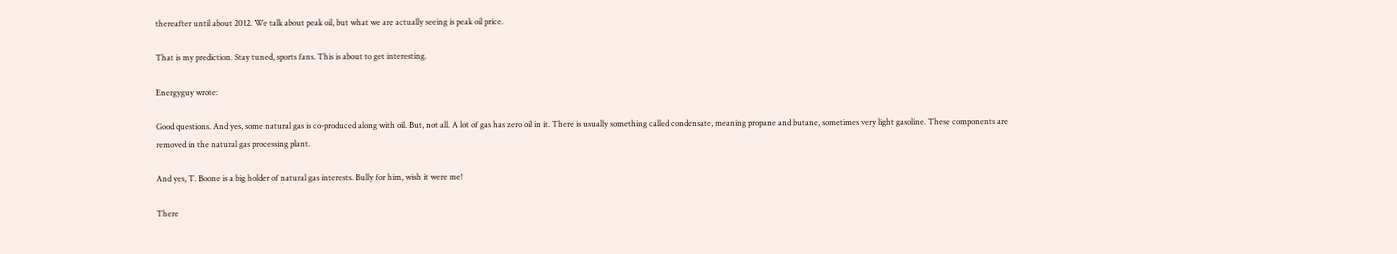thereafter until about 2012. We talk about peak oil, but what we are actually seeing is peak oil price.

That is my prediction. Stay tuned, sports fans. This is about to get interesting.

Energyguy wrote:

Good questions. And yes, some natural gas is co-produced along with oil. But, not all. A lot of gas has zero oil in it. There is usually something called condensate, meaning propane and butane, sometimes very light gasoline. These components are removed in the natural gas processing plant.

And yes, T. Boone is a big holder of natural gas interests. Bully for him, wish it were me!

There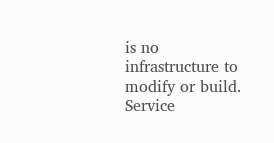is no infrastructure to modify or build. Service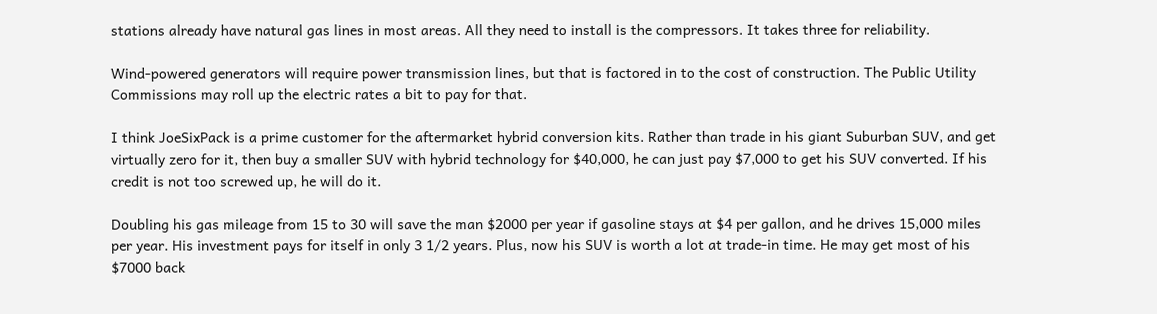stations already have natural gas lines in most areas. All they need to install is the compressors. It takes three for reliability.

Wind-powered generators will require power transmission lines, but that is factored in to the cost of construction. The Public Utility Commissions may roll up the electric rates a bit to pay for that.

I think JoeSixPack is a prime customer for the aftermarket hybrid conversion kits. Rather than trade in his giant Suburban SUV, and get virtually zero for it, then buy a smaller SUV with hybrid technology for $40,000, he can just pay $7,000 to get his SUV converted. If his credit is not too screwed up, he will do it.

Doubling his gas mileage from 15 to 30 will save the man $2000 per year if gasoline stays at $4 per gallon, and he drives 15,000 miles per year. His investment pays for itself in only 3 1/2 years. Plus, now his SUV is worth a lot at trade-in time. He may get most of his $7000 back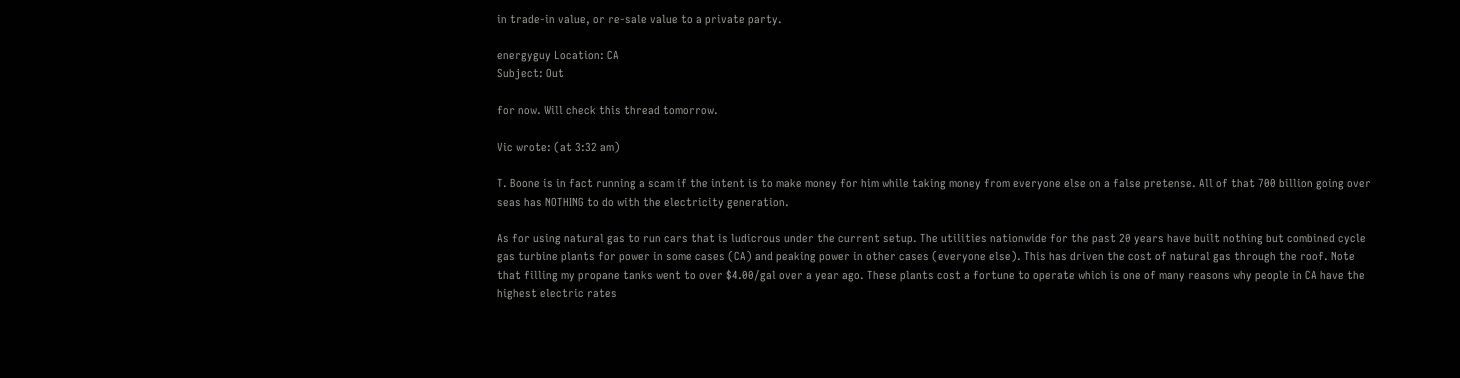in trade-in value, or re-sale value to a private party.

energyguy Location: CA
Subject: Out

for now. Will check this thread tomorrow.

Vic wrote: (at 3:32 am)

T. Boone is in fact running a scam if the intent is to make money for him while taking money from everyone else on a false pretense. All of that 700 billion going over seas has NOTHING to do with the electricity generation.

As for using natural gas to run cars that is ludicrous under the current setup. The utilities nationwide for the past 20 years have built nothing but combined cycle gas turbine plants for power in some cases (CA) and peaking power in other cases (everyone else). This has driven the cost of natural gas through the roof. Note that filling my propane tanks went to over $4.00/gal over a year ago. These plants cost a fortune to operate which is one of many reasons why people in CA have the highest electric rates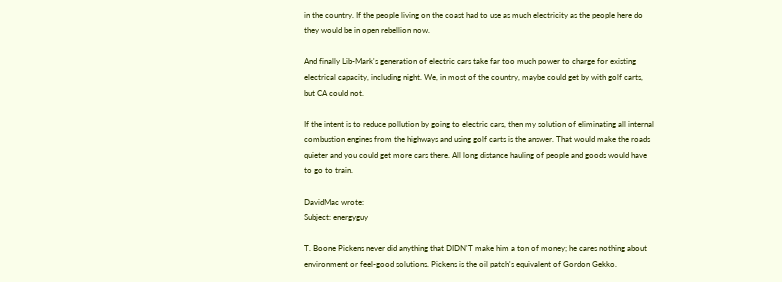in the country. If the people living on the coast had to use as much electricity as the people here do they would be in open rebellion now.

And finally Lib-Mark's generation of electric cars take far too much power to charge for existing electrical capacity, including night. We, in most of the country, maybe could get by with golf carts, but CA could not.

If the intent is to reduce pollution by going to electric cars, then my solution of eliminating all internal combustion engines from the highways and using golf carts is the answer. That would make the roads quieter and you could get more cars there. All long distance hauling of people and goods would have to go to train.

DavidMac wrote:
Subject: energyguy

T. Boone Pickens never did anything that DIDN'T make him a ton of money; he cares nothing about environment or feel-good solutions. Pickens is the oil patch's equivalent of Gordon Gekko.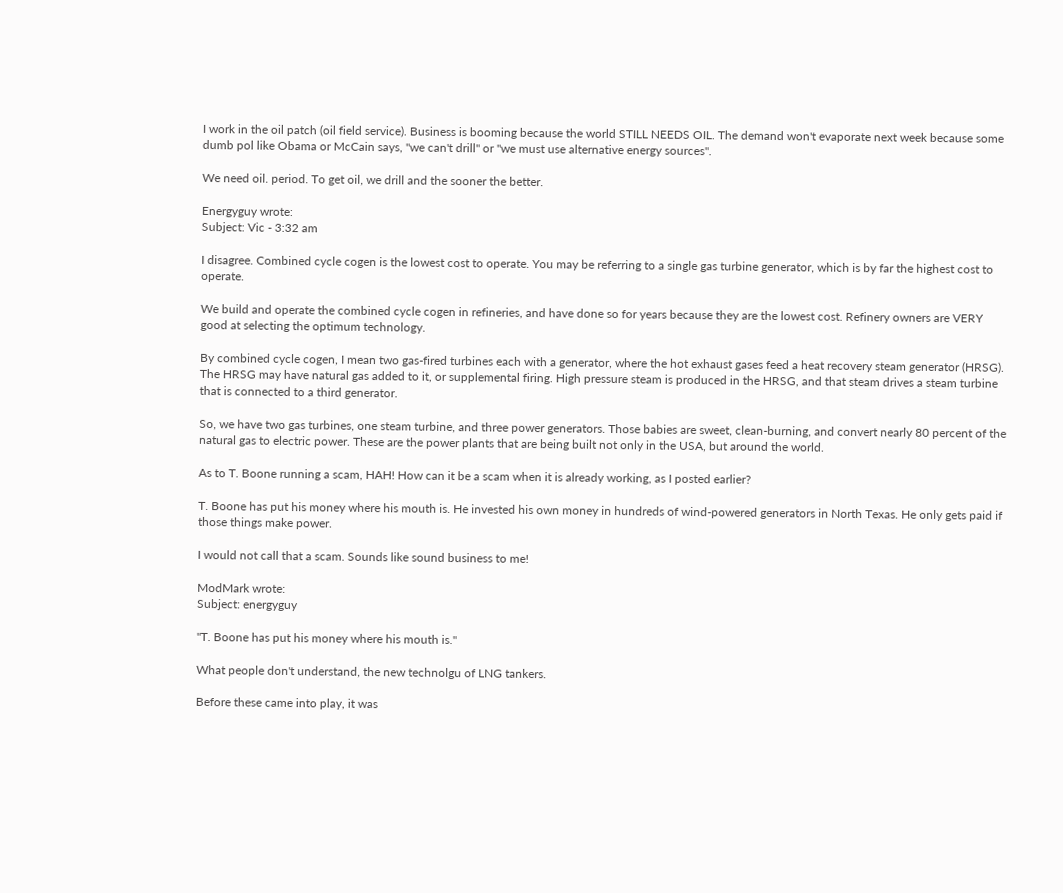I work in the oil patch (oil field service). Business is booming because the world STILL NEEDS OIL. The demand won't evaporate next week because some dumb pol like Obama or McCain says, "we can't drill" or "we must use alternative energy sources".

We need oil. period. To get oil, we drill and the sooner the better.

Energyguy wrote:
Subject: Vic - 3:32 am

I disagree. Combined cycle cogen is the lowest cost to operate. You may be referring to a single gas turbine generator, which is by far the highest cost to operate.

We build and operate the combined cycle cogen in refineries, and have done so for years because they are the lowest cost. Refinery owners are VERY good at selecting the optimum technology.

By combined cycle cogen, I mean two gas-fired turbines each with a generator, where the hot exhaust gases feed a heat recovery steam generator (HRSG). The HRSG may have natural gas added to it, or supplemental firing. High pressure steam is produced in the HRSG, and that steam drives a steam turbine that is connected to a third generator.

So, we have two gas turbines, one steam turbine, and three power generators. Those babies are sweet, clean-burning, and convert nearly 80 percent of the natural gas to electric power. These are the power plants that are being built not only in the USA, but around the world.

As to T. Boone running a scam, HAH! How can it be a scam when it is already working, as I posted earlier?

T. Boone has put his money where his mouth is. He invested his own money in hundreds of wind-powered generators in North Texas. He only gets paid if those things make power.

I would not call that a scam. Sounds like sound business to me!

ModMark wrote:
Subject: energyguy

"T. Boone has put his money where his mouth is."

What people don't understand, the new technolgu of LNG tankers.

Before these came into play, it was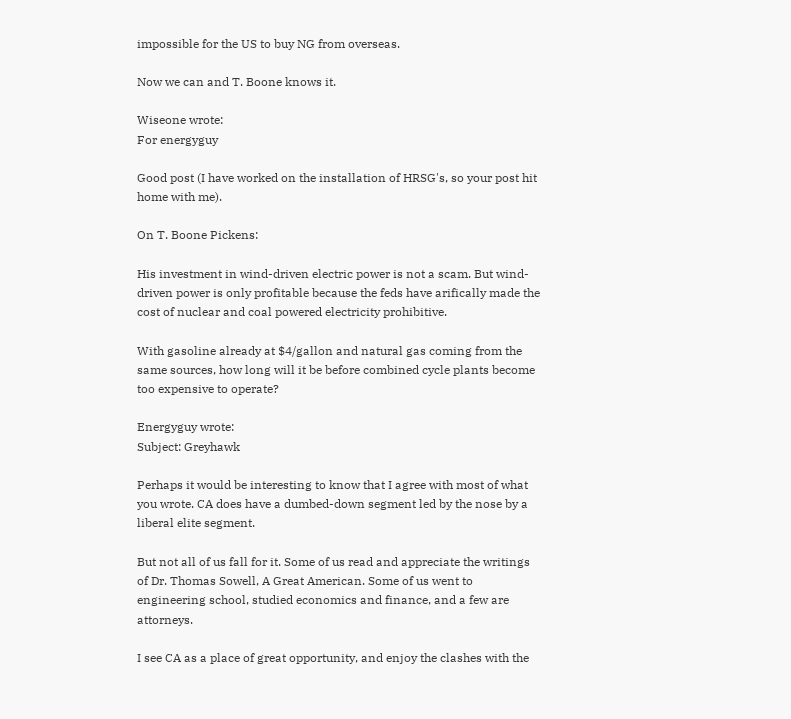impossible for the US to buy NG from overseas.

Now we can and T. Boone knows it.

Wiseone wrote:
For energyguy

Good post (I have worked on the installation of HRSG's, so your post hit home with me).

On T. Boone Pickens:

His investment in wind-driven electric power is not a scam. But wind-driven power is only profitable because the feds have arifically made the cost of nuclear and coal powered electricity prohibitive.

With gasoline already at $4/gallon and natural gas coming from the same sources, how long will it be before combined cycle plants become too expensive to operate?

Energyguy wrote:
Subject: Greyhawk

Perhaps it would be interesting to know that I agree with most of what you wrote. CA does have a dumbed-down segment led by the nose by a liberal elite segment.

But not all of us fall for it. Some of us read and appreciate the writings of Dr. Thomas Sowell, A Great American. Some of us went to engineering school, studied economics and finance, and a few are attorneys.

I see CA as a place of great opportunity, and enjoy the clashes with the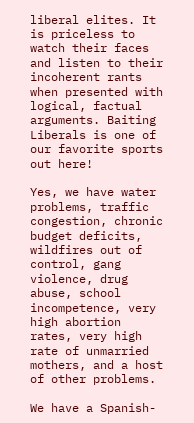liberal elites. It is priceless to watch their faces and listen to their incoherent rants when presented with logical, factual arguments. Baiting Liberals is one of our favorite sports out here!

Yes, we have water problems, traffic congestion, chronic budget deficits, wildfires out of control, gang violence, drug abuse, school incompetence, very high abortion rates, very high rate of unmarried mothers, and a host of other problems.

We have a Spanish-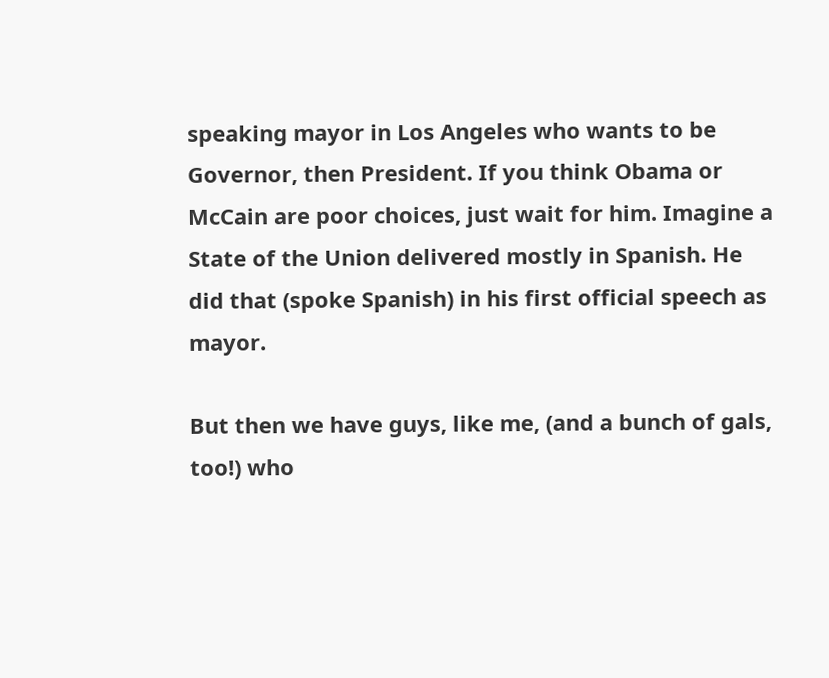speaking mayor in Los Angeles who wants to be Governor, then President. If you think Obama or McCain are poor choices, just wait for him. Imagine a State of the Union delivered mostly in Spanish. He did that (spoke Spanish) in his first official speech as mayor.

But then we have guys, like me, (and a bunch of gals, too!) who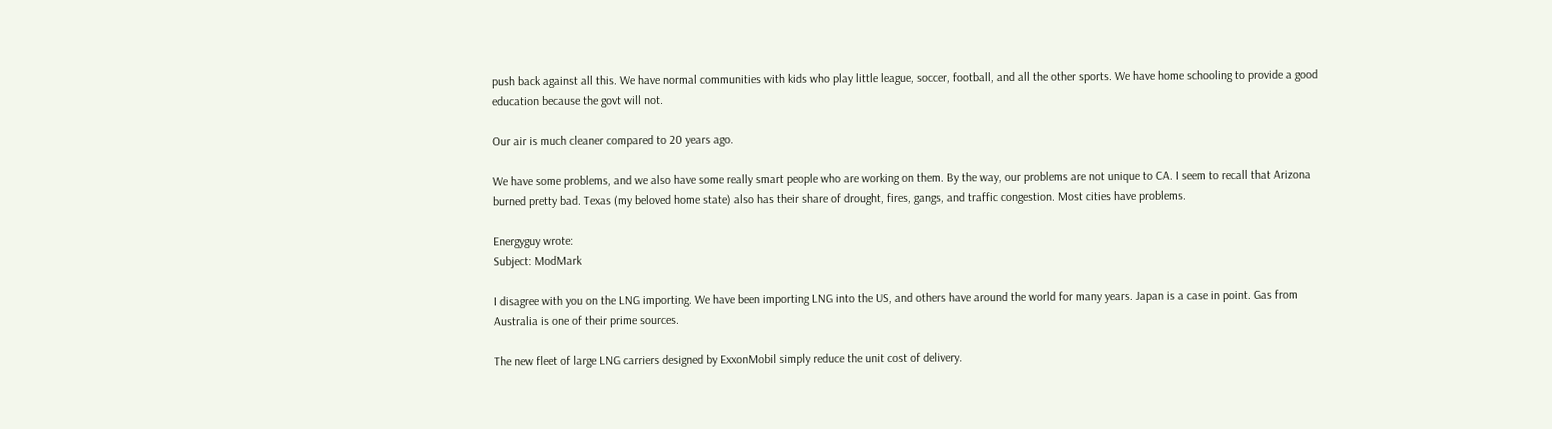push back against all this. We have normal communities with kids who play little league, soccer, football, and all the other sports. We have home schooling to provide a good education because the govt will not.

Our air is much cleaner compared to 20 years ago.

We have some problems, and we also have some really smart people who are working on them. By the way, our problems are not unique to CA. I seem to recall that Arizona burned pretty bad. Texas (my beloved home state) also has their share of drought, fires, gangs, and traffic congestion. Most cities have problems.

Energyguy wrote:
Subject: ModMark

I disagree with you on the LNG importing. We have been importing LNG into the US, and others have around the world for many years. Japan is a case in point. Gas from Australia is one of their prime sources.

The new fleet of large LNG carriers designed by ExxonMobil simply reduce the unit cost of delivery.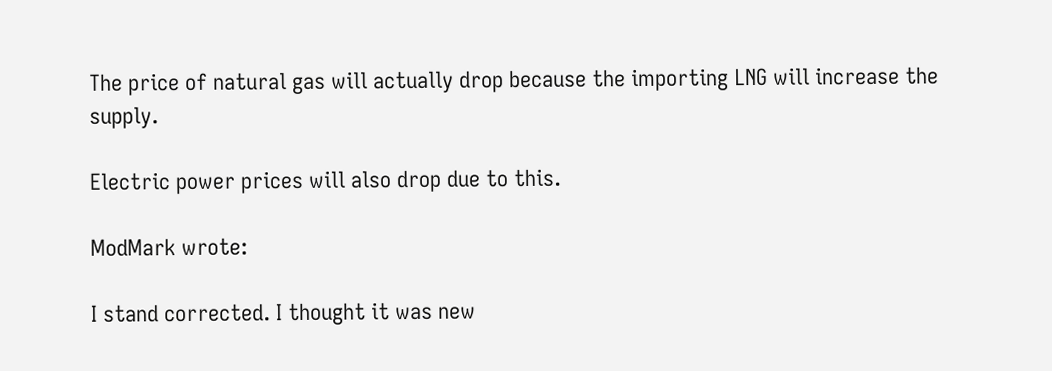The price of natural gas will actually drop because the importing LNG will increase the supply.

Electric power prices will also drop due to this.

ModMark wrote:

I stand corrected. I thought it was new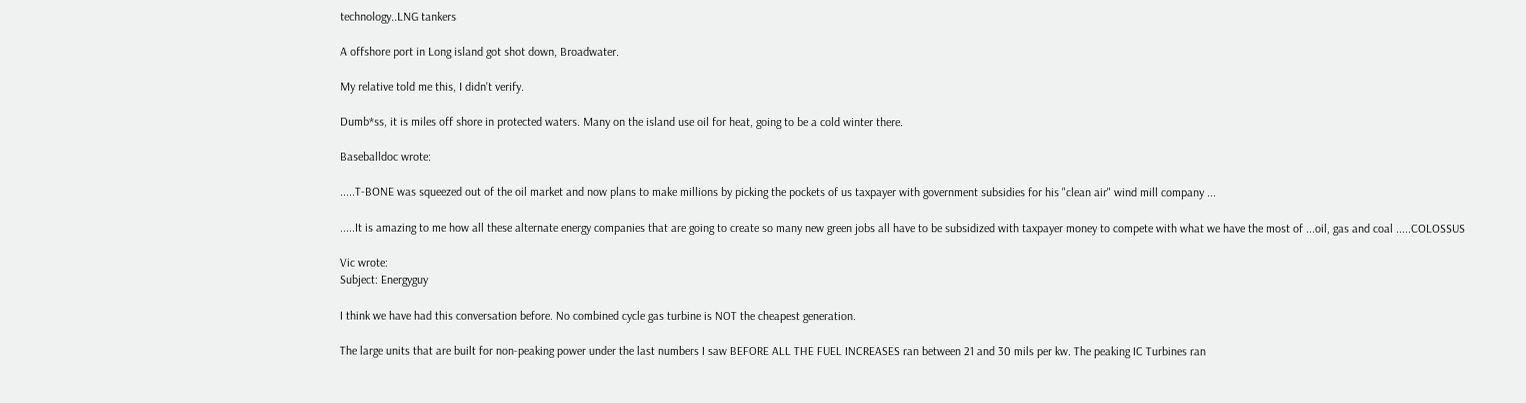technology..LNG tankers

A offshore port in Long island got shot down, Broadwater.

My relative told me this, I didn't verify.

Dumb*ss, it is miles off shore in protected waters. Many on the island use oil for heat, going to be a cold winter there.

Baseballdoc wrote:

.....T-BONE was squeezed out of the oil market and now plans to make millions by picking the pockets of us taxpayer with government subsidies for his "clean air" wind mill company ...

.....It is amazing to me how all these alternate energy companies that are going to create so many new green jobs all have to be subsidized with taxpayer money to compete with what we have the most of ...oil, gas and coal .....COLOSSUS

Vic wrote:
Subject: Energyguy

I think we have had this conversation before. No combined cycle gas turbine is NOT the cheapest generation.

The large units that are built for non-peaking power under the last numbers I saw BEFORE ALL THE FUEL INCREASES ran between 21 and 30 mils per kw. The peaking IC Turbines ran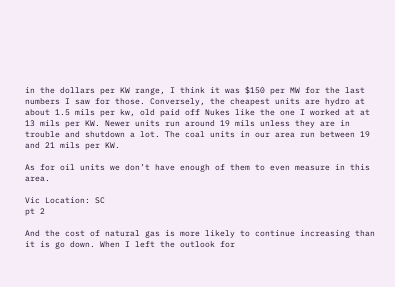in the dollars per KW range, I think it was $150 per MW for the last numbers I saw for those. Conversely, the cheapest units are hydro at about 1.5 mils per kw, old paid off Nukes like the one I worked at at 13 mils per KW. Newer units run around 19 mils unless they are in trouble and shutdown a lot. The coal units in our area run between 19 and 21 mils per KW.

As for oil units we don’t have enough of them to even measure in this area.

Vic Location: SC
pt 2

And the cost of natural gas is more likely to continue increasing than it is go down. When I left the outlook for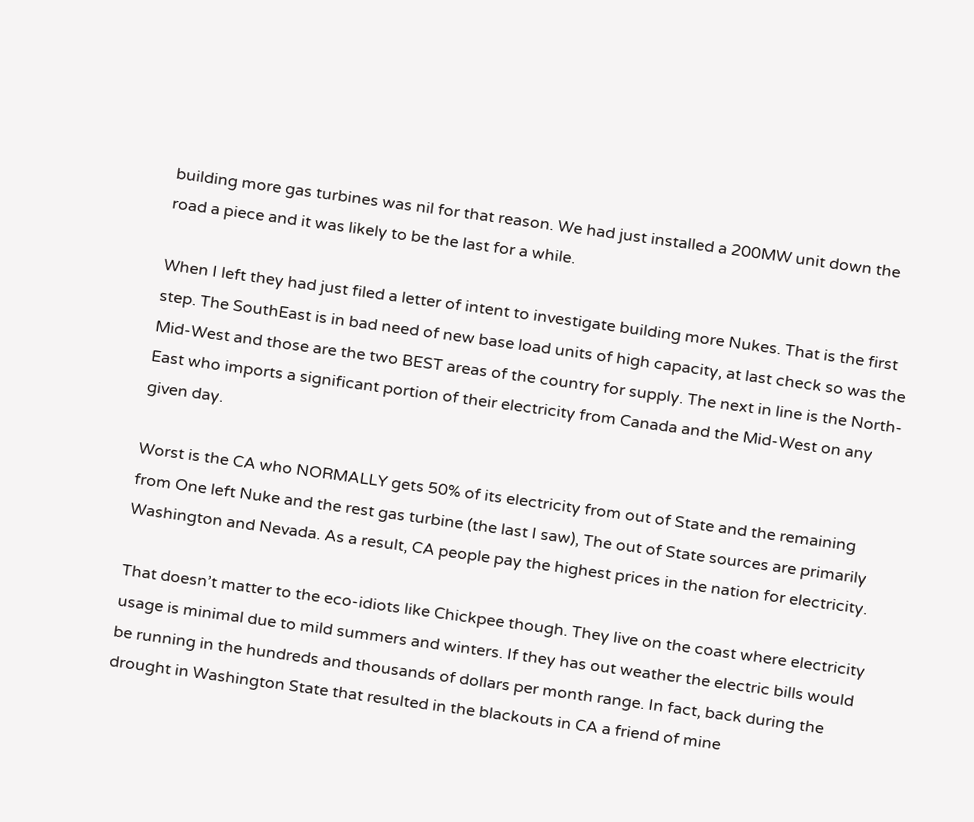building more gas turbines was nil for that reason. We had just installed a 200MW unit down the road a piece and it was likely to be the last for a while.

When I left they had just filed a letter of intent to investigate building more Nukes. That is the first step. The SouthEast is in bad need of new base load units of high capacity, at last check so was the Mid-West and those are the two BEST areas of the country for supply. The next in line is the North-East who imports a significant portion of their electricity from Canada and the Mid-West on any given day.

Worst is the CA who NORMALLY gets 50% of its electricity from out of State and the remaining from One left Nuke and the rest gas turbine (the last I saw), The out of State sources are primarily Washington and Nevada. As a result, CA people pay the highest prices in the nation for electricity.

That doesn’t matter to the eco-idiots like Chickpee though. They live on the coast where electricity usage is minimal due to mild summers and winters. If they has out weather the electric bills would be running in the hundreds and thousands of dollars per month range. In fact, back during the drought in Washington State that resulted in the blackouts in CA a friend of mine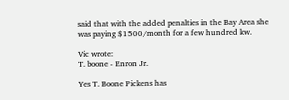said that with the added penalties in the Bay Area she was paying $1500/month for a few hundred kw.

Vic wrote:
T. boone - Enron Jr.

Yes T. Boone Pickens has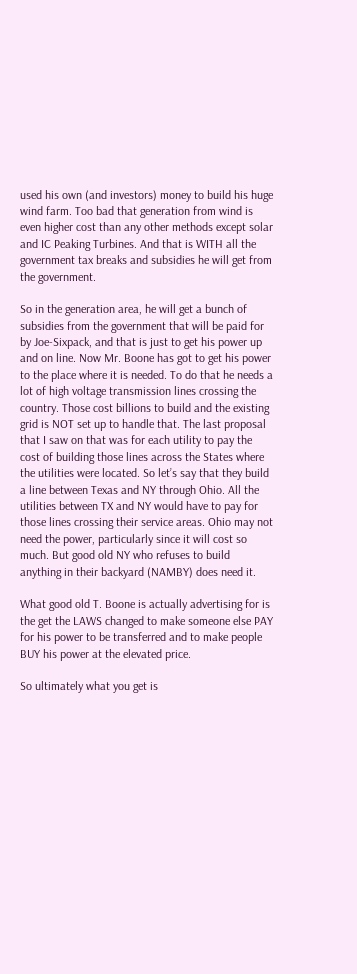used his own (and investors) money to build his huge wind farm. Too bad that generation from wind is even higher cost than any other methods except solar and IC Peaking Turbines. And that is WITH all the government tax breaks and subsidies he will get from the government.

So in the generation area, he will get a bunch of subsidies from the government that will be paid for by Joe-Sixpack, and that is just to get his power up and on line. Now Mr. Boone has got to get his power to the place where it is needed. To do that he needs a lot of high voltage transmission lines crossing the country. Those cost billions to build and the existing grid is NOT set up to handle that. The last proposal that I saw on that was for each utility to pay the cost of building those lines across the States where the utilities were located. So let’s say that they build a line between Texas and NY through Ohio. All the utilities between TX and NY would have to pay for those lines crossing their service areas. Ohio may not need the power, particularly since it will cost so much. But good old NY who refuses to build anything in their backyard (NAMBY) does need it.

What good old T. Boone is actually advertising for is the get the LAWS changed to make someone else PAY for his power to be transferred and to make people BUY his power at the elevated price.

So ultimately what you get is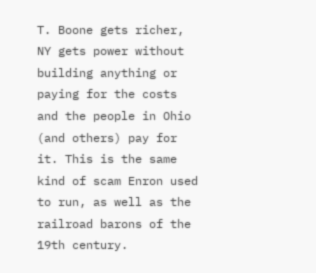T. Boone gets richer, NY gets power without building anything or paying for the costs and the people in Ohio (and others) pay for it. This is the same kind of scam Enron used to run, as well as the railroad barons of the 19th century.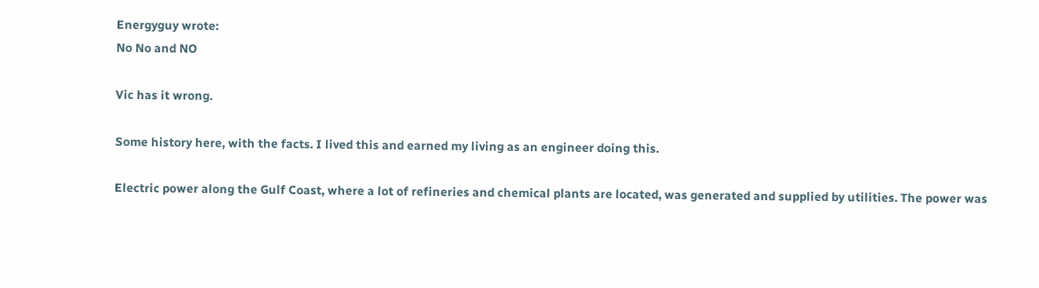Energyguy wrote:
No No and NO

Vic has it wrong.

Some history here, with the facts. I lived this and earned my living as an engineer doing this.

Electric power along the Gulf Coast, where a lot of refineries and chemical plants are located, was generated and supplied by utilities. The power was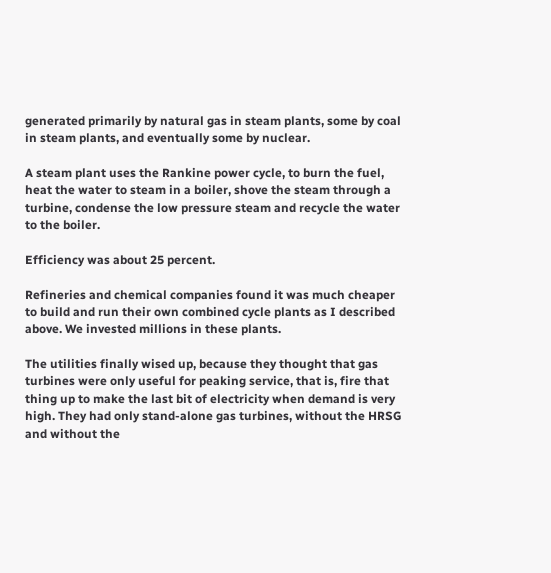generated primarily by natural gas in steam plants, some by coal in steam plants, and eventually some by nuclear.

A steam plant uses the Rankine power cycle, to burn the fuel, heat the water to steam in a boiler, shove the steam through a turbine, condense the low pressure steam and recycle the water to the boiler.

Efficiency was about 25 percent.

Refineries and chemical companies found it was much cheaper to build and run their own combined cycle plants as I described above. We invested millions in these plants.

The utilities finally wised up, because they thought that gas turbines were only useful for peaking service, that is, fire that thing up to make the last bit of electricity when demand is very high. They had only stand-alone gas turbines, without the HRSG and without the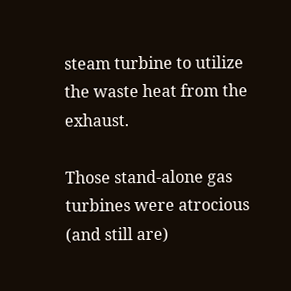steam turbine to utilize the waste heat from the exhaust.

Those stand-alone gas turbines were atrocious (and still are)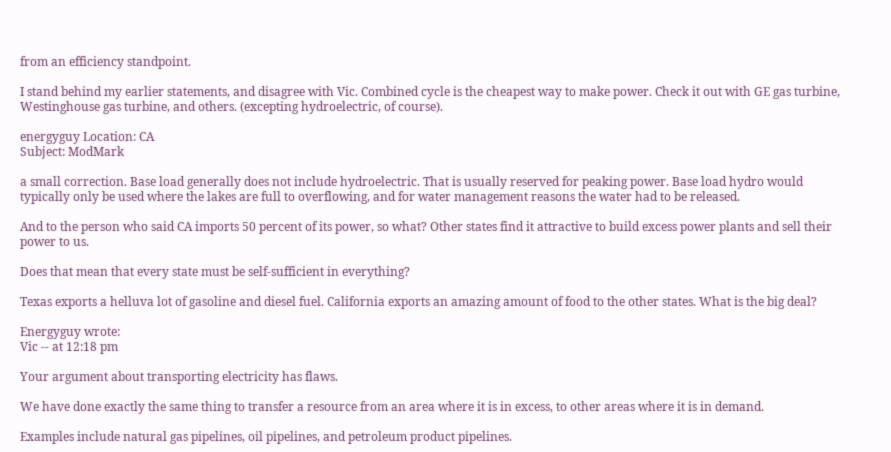from an efficiency standpoint.

I stand behind my earlier statements, and disagree with Vic. Combined cycle is the cheapest way to make power. Check it out with GE gas turbine, Westinghouse gas turbine, and others. (excepting hydroelectric, of course).

energyguy Location: CA
Subject: ModMark

a small correction. Base load generally does not include hydroelectric. That is usually reserved for peaking power. Base load hydro would typically only be used where the lakes are full to overflowing, and for water management reasons the water had to be released.

And to the person who said CA imports 50 percent of its power, so what? Other states find it attractive to build excess power plants and sell their power to us.

Does that mean that every state must be self-sufficient in everything?

Texas exports a helluva lot of gasoline and diesel fuel. California exports an amazing amount of food to the other states. What is the big deal?

Energyguy wrote:
Vic -- at 12:18 pm

Your argument about transporting electricity has flaws.

We have done exactly the same thing to transfer a resource from an area where it is in excess, to other areas where it is in demand.

Examples include natural gas pipelines, oil pipelines, and petroleum product pipelines.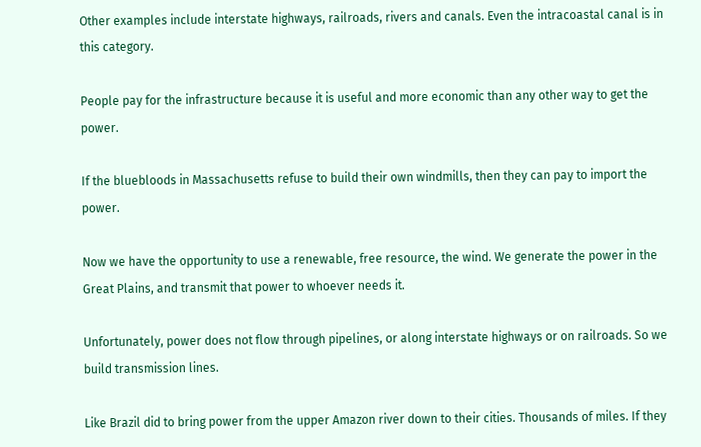Other examples include interstate highways, railroads, rivers and canals. Even the intracoastal canal is in this category.

People pay for the infrastructure because it is useful and more economic than any other way to get the power.

If the bluebloods in Massachusetts refuse to build their own windmills, then they can pay to import the power.

Now we have the opportunity to use a renewable, free resource, the wind. We generate the power in the Great Plains, and transmit that power to whoever needs it.

Unfortunately, power does not flow through pipelines, or along interstate highways or on railroads. So we build transmission lines.

Like Brazil did to bring power from the upper Amazon river down to their cities. Thousands of miles. If they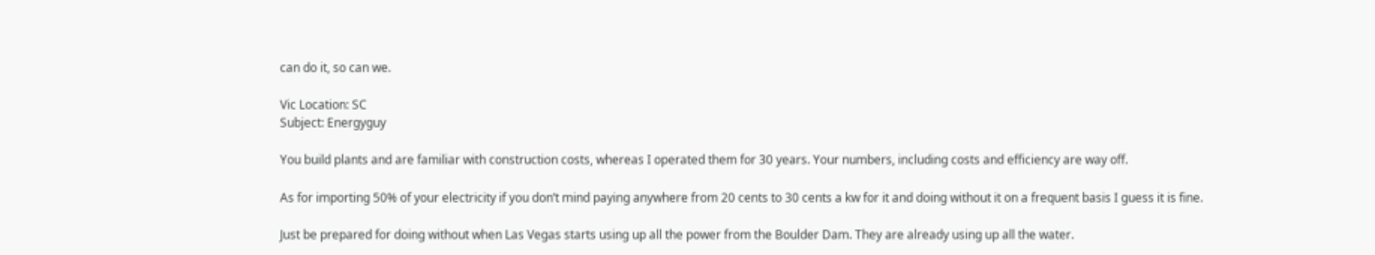can do it, so can we.

Vic Location: SC
Subject: Energyguy

You build plants and are familiar with construction costs, whereas I operated them for 30 years. Your numbers, including costs and efficiency are way off.

As for importing 50% of your electricity if you don’t mind paying anywhere from 20 cents to 30 cents a kw for it and doing without it on a frequent basis I guess it is fine.

Just be prepared for doing without when Las Vegas starts using up all the power from the Boulder Dam. They are already using up all the water.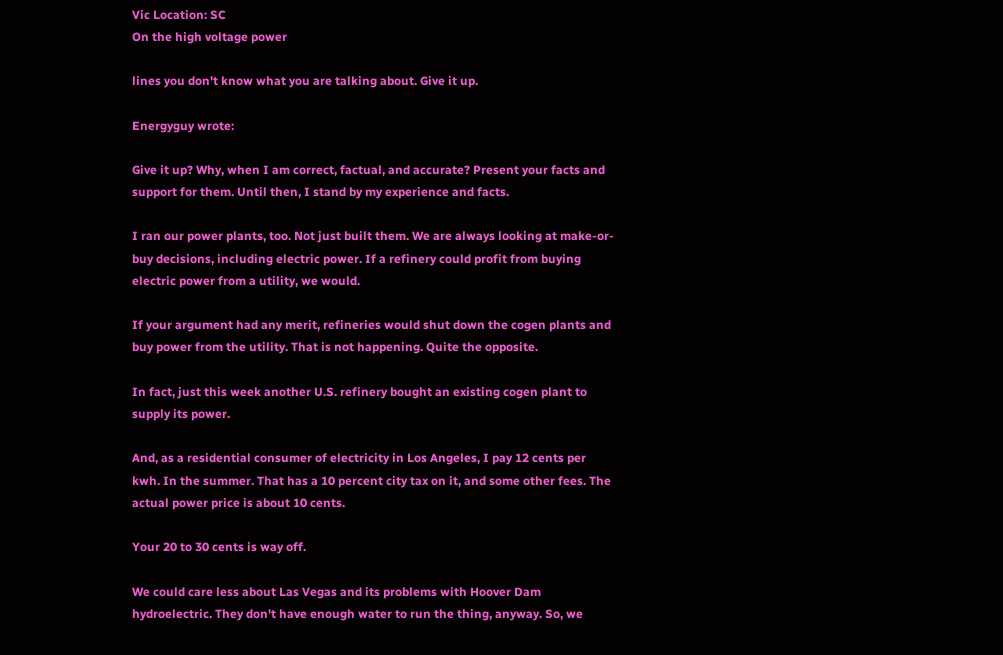Vic Location: SC
On the high voltage power

lines you don't know what you are talking about. Give it up.

Energyguy wrote:

Give it up? Why, when I am correct, factual, and accurate? Present your facts and support for them. Until then, I stand by my experience and facts.

I ran our power plants, too. Not just built them. We are always looking at make-or-buy decisions, including electric power. If a refinery could profit from buying electric power from a utility, we would.

If your argument had any merit, refineries would shut down the cogen plants and buy power from the utility. That is not happening. Quite the opposite.

In fact, just this week another U.S. refinery bought an existing cogen plant to supply its power.

And, as a residential consumer of electricity in Los Angeles, I pay 12 cents per kwh. In the summer. That has a 10 percent city tax on it, and some other fees. The actual power price is about 10 cents.

Your 20 to 30 cents is way off.

We could care less about Las Vegas and its problems with Hoover Dam hydroelectric. They don't have enough water to run the thing, anyway. So, we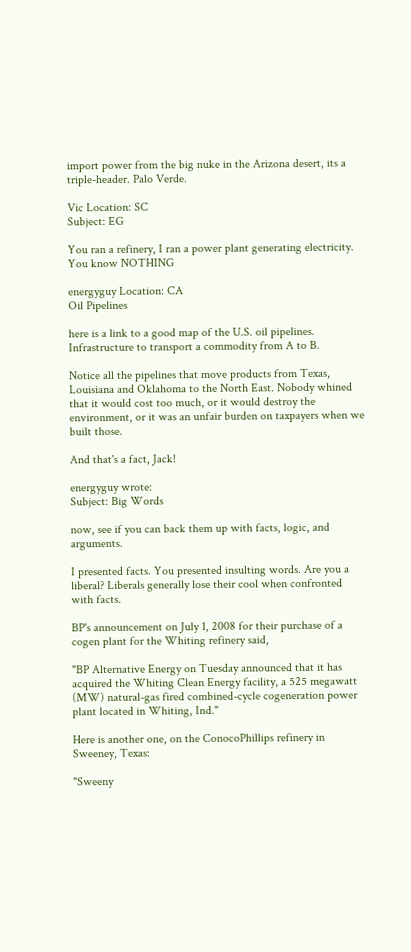import power from the big nuke in the Arizona desert, its a triple-header. Palo Verde.

Vic Location: SC
Subject: EG

You ran a refinery, I ran a power plant generating electricity. You know NOTHING

energyguy Location: CA
Oil Pipelines

here is a link to a good map of the U.S. oil pipelines. Infrastructure to transport a commodity from A to B.

Notice all the pipelines that move products from Texas, Louisiana and Oklahoma to the North East. Nobody whined that it would cost too much, or it would destroy the environment, or it was an unfair burden on taxpayers when we built those.

And that's a fact, Jack!

energyguy wrote:
Subject: Big Words

now, see if you can back them up with facts, logic, and arguments.

I presented facts. You presented insulting words. Are you a liberal? Liberals generally lose their cool when confronted with facts.

BP's announcement on July 1, 2008 for their purchase of a cogen plant for the Whiting refinery said,

"BP Alternative Energy on Tuesday announced that it has acquired the Whiting Clean Energy facility, a 525 megawatt (MW) natural-gas fired combined-cycle cogeneration power plant located in Whiting, Ind."

Here is another one, on the ConocoPhillips refinery in Sweeney, Texas:

"Sweeny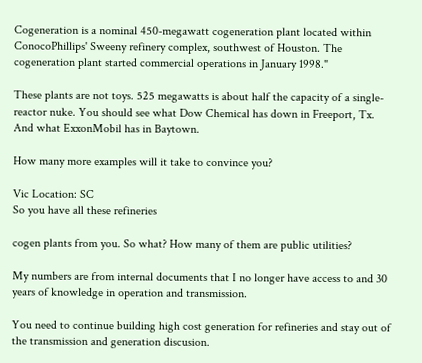Cogeneration is a nominal 450-megawatt cogeneration plant located within ConocoPhillips' Sweeny refinery complex, southwest of Houston. The cogeneration plant started commercial operations in January 1998."

These plants are not toys. 525 megawatts is about half the capacity of a single-reactor nuke. You should see what Dow Chemical has down in Freeport, Tx. And what ExxonMobil has in Baytown.

How many more examples will it take to convince you?

Vic Location: SC
So you have all these refineries

cogen plants from you. So what? How many of them are public utilities?

My numbers are from internal documents that I no longer have access to and 30 years of knowledge in operation and transmission.

You need to continue building high cost generation for refineries and stay out of the transmission and generation discusion.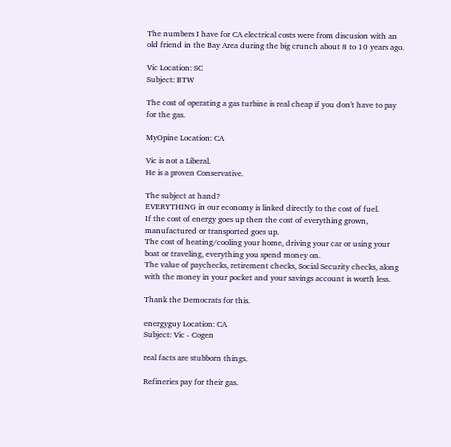The numbers I have for CA electrical costs were from discusion with an old friend in the Bay Area during the big crunch about 8 to 10 years ago.

Vic Location: SC
Subject: BTW

The cost of operating a gas turbine is real cheap if you don't have to pay for the gas.

MyOpine Location: CA

Vic is not a Liberal.
He is a proven Conservative.

The subject at hand?
EVERYTHING in our economy is linked directly to the cost of fuel.
If the cost of energy goes up then the cost of everything grown, manufactured or transported goes up.
The cost of heating/cooling your home, driving your car or using your boat or traveling, everything you spend money on.
The value of paychecks, retirement checks, Social Security checks, along with the money in your pocket and your savings account is worth less.

Thank the Democrats for this.

energyguy Location: CA
Subject: Vic - Cogen

real facts are stubborn things.

Refineries pay for their gas.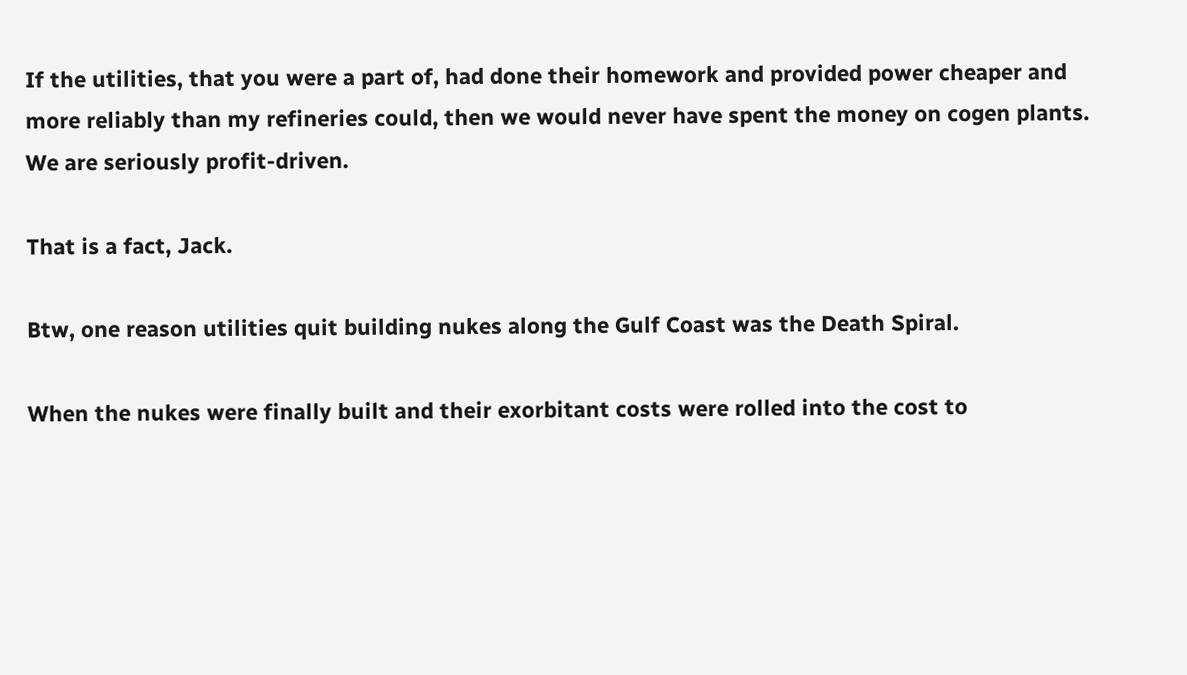If the utilities, that you were a part of, had done their homework and provided power cheaper and more reliably than my refineries could, then we would never have spent the money on cogen plants. We are seriously profit-driven.

That is a fact, Jack.

Btw, one reason utilities quit building nukes along the Gulf Coast was the Death Spiral.

When the nukes were finally built and their exorbitant costs were rolled into the cost to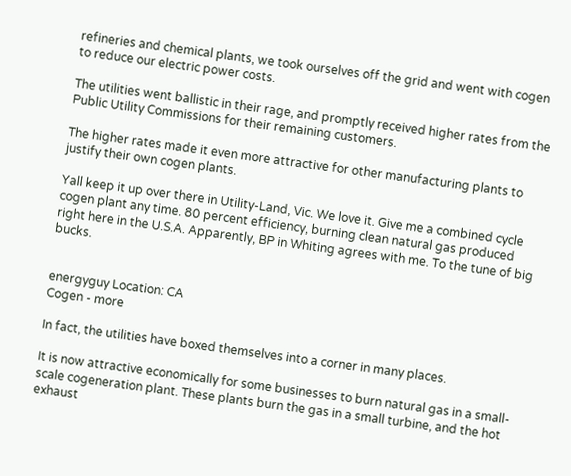refineries and chemical plants, we took ourselves off the grid and went with cogen to reduce our electric power costs.

The utilities went ballistic in their rage, and promptly received higher rates from the Public Utility Commissions for their remaining customers.

The higher rates made it even more attractive for other manufacturing plants to justify their own cogen plants.

Yall keep it up over there in Utility-Land, Vic. We love it. Give me a combined cycle cogen plant any time. 80 percent efficiency, burning clean natural gas produced right here in the U.S.A. Apparently, BP in Whiting agrees with me. To the tune of big bucks.


energyguy Location: CA
Cogen - more

In fact, the utilities have boxed themselves into a corner in many places.

It is now attractive economically for some businesses to burn natural gas in a small-scale cogeneration plant. These plants burn the gas in a small turbine, and the hot exhaust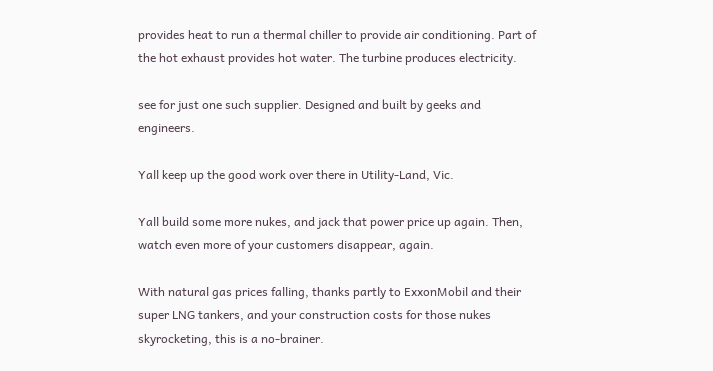provides heat to run a thermal chiller to provide air conditioning. Part of the hot exhaust provides hot water. The turbine produces electricity.

see for just one such supplier. Designed and built by geeks and engineers.

Yall keep up the good work over there in Utility-Land, Vic.

Yall build some more nukes, and jack that power price up again. Then, watch even more of your customers disappear, again.

With natural gas prices falling, thanks partly to ExxonMobil and their super LNG tankers, and your construction costs for those nukes skyrocketing, this is a no-brainer.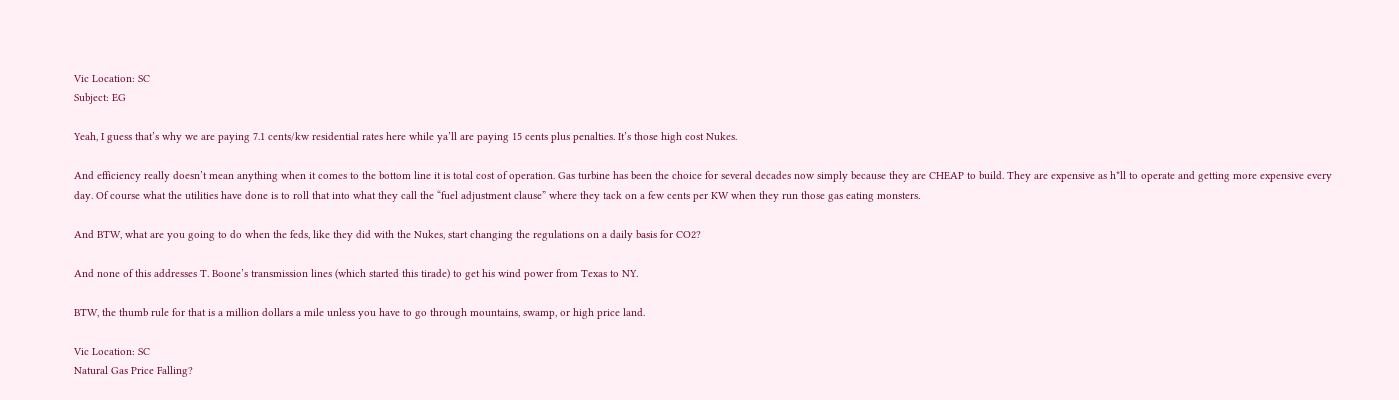Vic Location: SC
Subject: EG

Yeah, I guess that’s why we are paying 7.1 cents/kw residential rates here while ya’ll are paying 15 cents plus penalties. It’s those high cost Nukes.

And efficiency really doesn’t mean anything when it comes to the bottom line it is total cost of operation. Gas turbine has been the choice for several decades now simply because they are CHEAP to build. They are expensive as h*ll to operate and getting more expensive every day. Of course what the utilities have done is to roll that into what they call the “fuel adjustment clause” where they tack on a few cents per KW when they run those gas eating monsters.

And BTW, what are you going to do when the feds, like they did with the Nukes, start changing the regulations on a daily basis for CO2?

And none of this addresses T. Boone’s transmission lines (which started this tirade) to get his wind power from Texas to NY.

BTW, the thumb rule for that is a million dollars a mile unless you have to go through mountains, swamp, or high price land.

Vic Location: SC
Natural Gas Price Falling?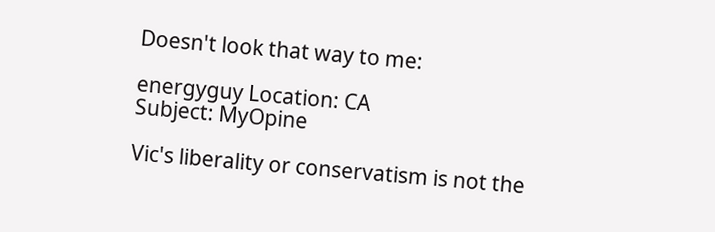Doesn't look that way to me:

energyguy Location: CA
Subject: MyOpine

Vic's liberality or conservatism is not the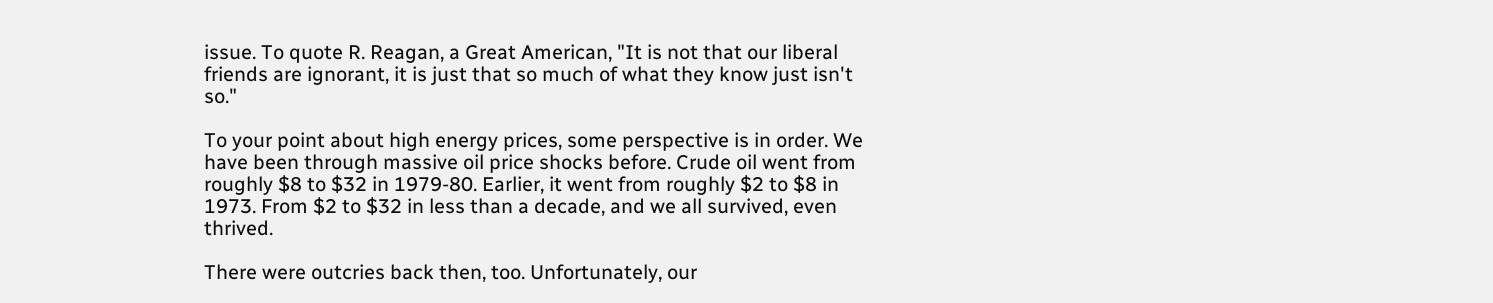issue. To quote R. Reagan, a Great American, "It is not that our liberal friends are ignorant, it is just that so much of what they know just isn't so."

To your point about high energy prices, some perspective is in order. We have been through massive oil price shocks before. Crude oil went from roughly $8 to $32 in 1979-80. Earlier, it went from roughly $2 to $8 in 1973. From $2 to $32 in less than a decade, and we all survived, even thrived.

There were outcries back then, too. Unfortunately, our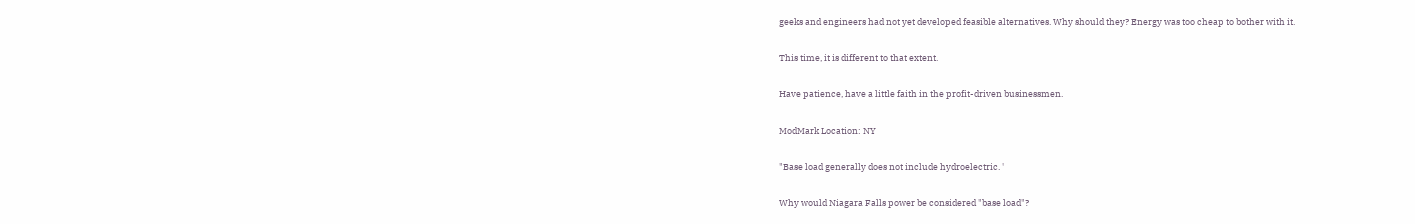geeks and engineers had not yet developed feasible alternatives. Why should they? Energy was too cheap to bother with it.

This time, it is different to that extent.

Have patience, have a little faith in the profit-driven businessmen.

ModMark Location: NY

"Base load generally does not include hydroelectric. '

Why would Niagara Falls power be considered "base load"?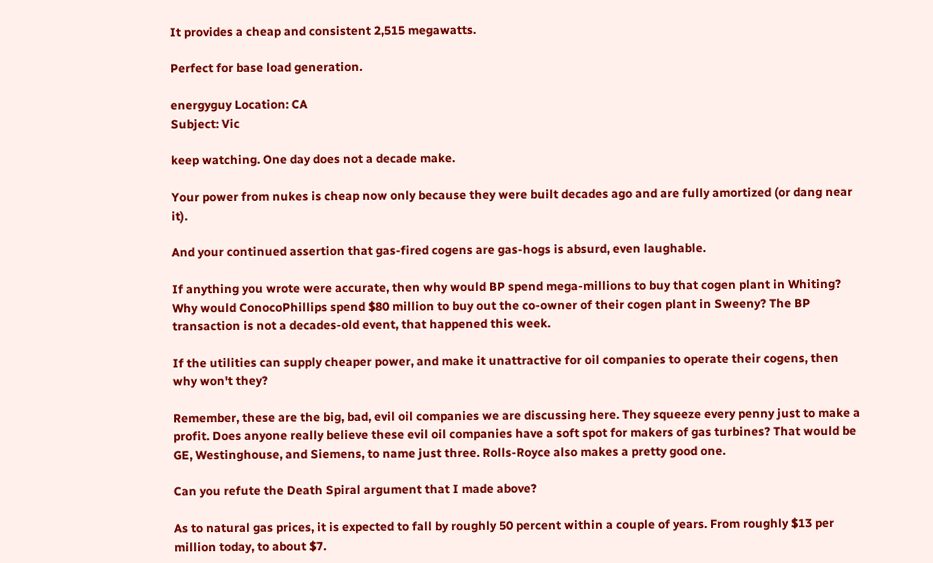It provides a cheap and consistent 2,515 megawatts.

Perfect for base load generation.

energyguy Location: CA
Subject: Vic

keep watching. One day does not a decade make.

Your power from nukes is cheap now only because they were built decades ago and are fully amortized (or dang near it).

And your continued assertion that gas-fired cogens are gas-hogs is absurd, even laughable.

If anything you wrote were accurate, then why would BP spend mega-millions to buy that cogen plant in Whiting? Why would ConocoPhillips spend $80 million to buy out the co-owner of their cogen plant in Sweeny? The BP transaction is not a decades-old event, that happened this week.

If the utilities can supply cheaper power, and make it unattractive for oil companies to operate their cogens, then why won't they?

Remember, these are the big, bad, evil oil companies we are discussing here. They squeeze every penny just to make a profit. Does anyone really believe these evil oil companies have a soft spot for makers of gas turbines? That would be GE, Westinghouse, and Siemens, to name just three. Rolls-Royce also makes a pretty good one.

Can you refute the Death Spiral argument that I made above?

As to natural gas prices, it is expected to fall by roughly 50 percent within a couple of years. From roughly $13 per million today, to about $7.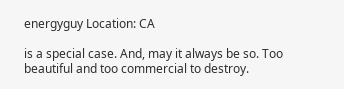energyguy Location: CA

is a special case. And, may it always be so. Too beautiful and too commercial to destroy.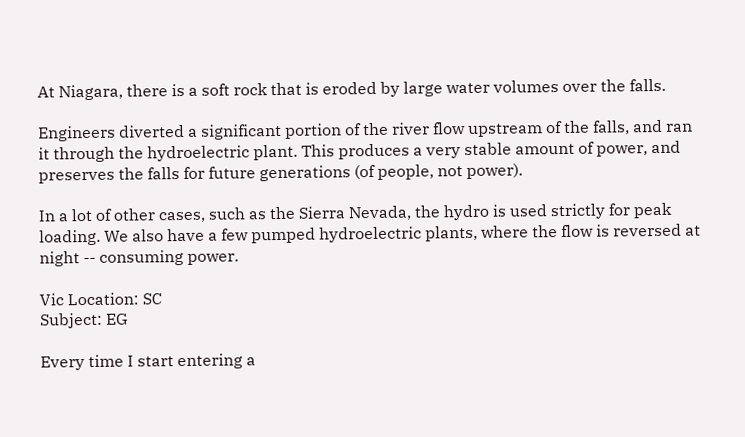At Niagara, there is a soft rock that is eroded by large water volumes over the falls.

Engineers diverted a significant portion of the river flow upstream of the falls, and ran it through the hydroelectric plant. This produces a very stable amount of power, and preserves the falls for future generations (of people, not power).

In a lot of other cases, such as the Sierra Nevada, the hydro is used strictly for peak loading. We also have a few pumped hydroelectric plants, where the flow is reversed at night -- consuming power.

Vic Location: SC
Subject: EG

Every time I start entering a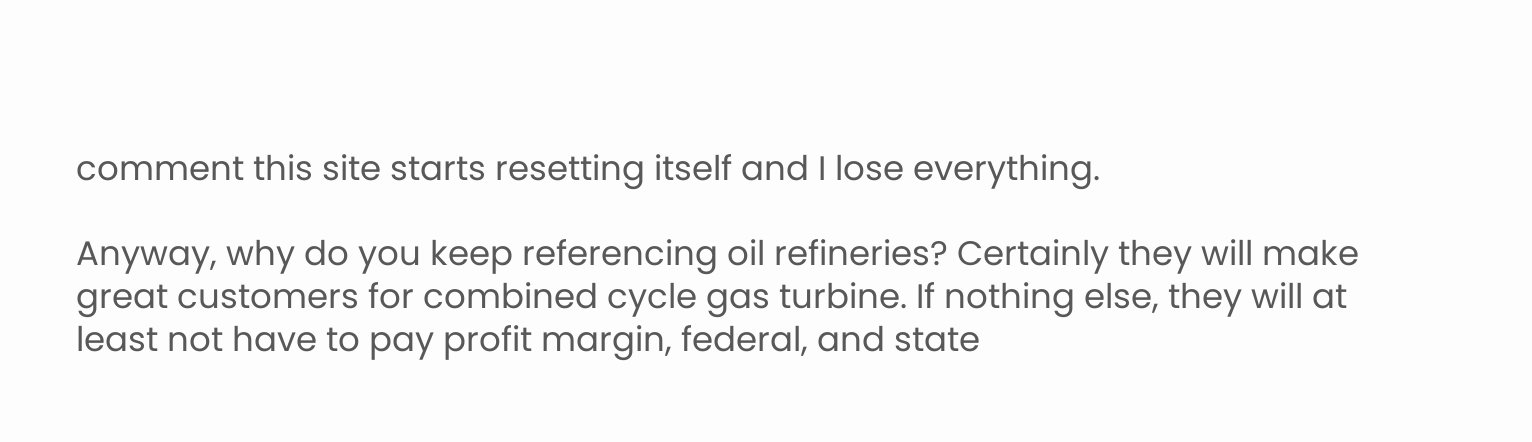comment this site starts resetting itself and I lose everything.

Anyway, why do you keep referencing oil refineries? Certainly they will make great customers for combined cycle gas turbine. If nothing else, they will at least not have to pay profit margin, federal, and state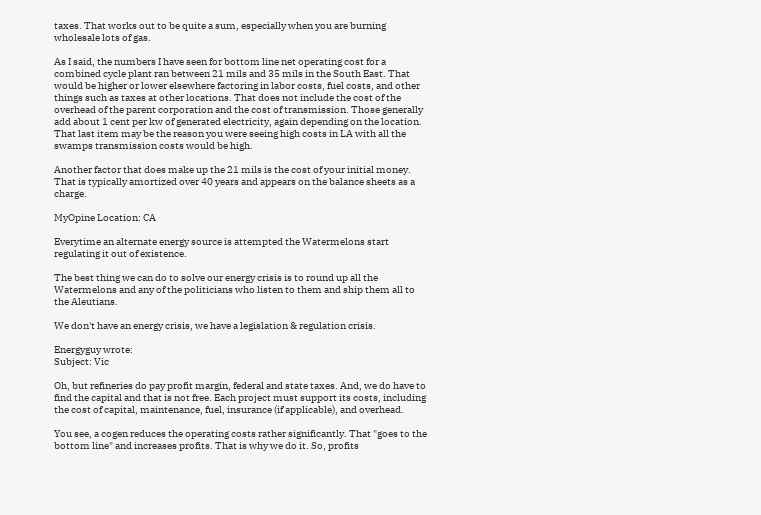taxes. That works out to be quite a sum, especially when you are burning wholesale lots of gas.

As I said, the numbers I have seen for bottom line net operating cost for a combined cycle plant ran between 21 mils and 35 mils in the South East. That would be higher or lower elsewhere factoring in labor costs, fuel costs, and other things such as taxes at other locations. That does not include the cost of the overhead of the parent corporation and the cost of transmission. Those generally add about 1 cent per kw of generated electricity, again depending on the location. That last item may be the reason you were seeing high costs in LA with all the swamps transmission costs would be high.

Another factor that does make up the 21 mils is the cost of your initial money. That is typically amortized over 40 years and appears on the balance sheets as a charge.

MyOpine Location: CA

Everytime an alternate energy source is attempted the Watermelons start regulating it out of existence.

The best thing we can do to solve our energy crisis is to round up all the Watermelons and any of the politicians who listen to them and ship them all to the Aleutians.

We don't have an energy crisis, we have a legislation & regulation crisis.

Energyguy wrote:
Subject: Vic

Oh, but refineries do pay profit margin, federal and state taxes. And, we do have to find the capital and that is not free. Each project must support its costs, including the cost of capital, maintenance, fuel, insurance (if applicable), and overhead.

You see, a cogen reduces the operating costs rather significantly. That "goes to the bottom line" and increases profits. That is why we do it. So, profits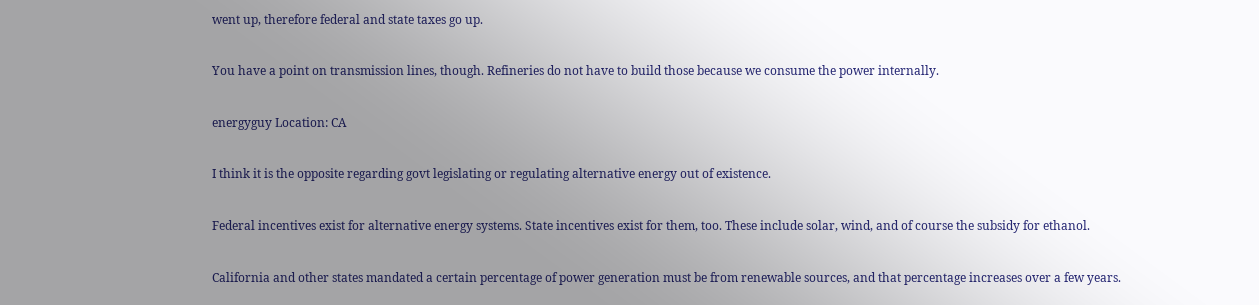went up, therefore federal and state taxes go up.

You have a point on transmission lines, though. Refineries do not have to build those because we consume the power internally.

energyguy Location: CA

I think it is the opposite regarding govt legislating or regulating alternative energy out of existence.

Federal incentives exist for alternative energy systems. State incentives exist for them, too. These include solar, wind, and of course the subsidy for ethanol.

California and other states mandated a certain percentage of power generation must be from renewable sources, and that percentage increases over a few years.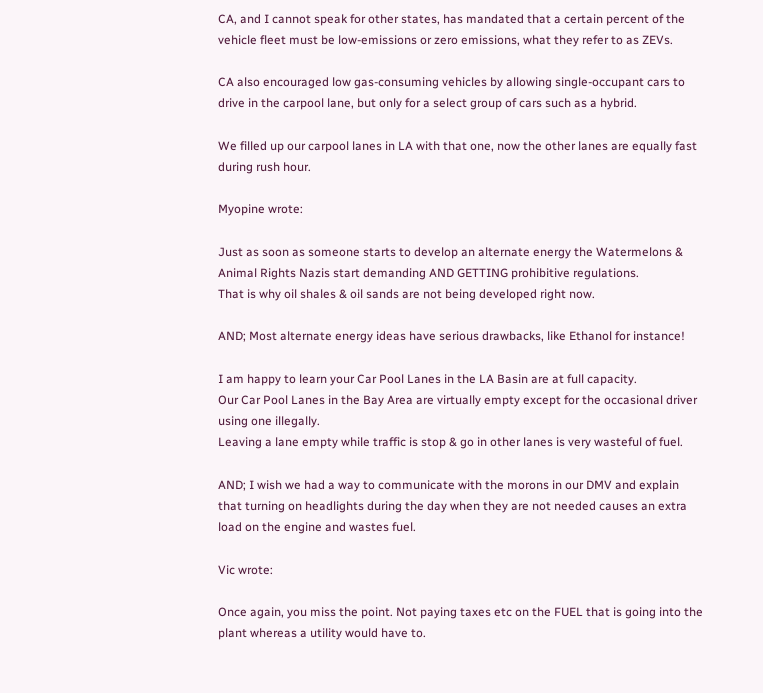CA, and I cannot speak for other states, has mandated that a certain percent of the vehicle fleet must be low-emissions or zero emissions, what they refer to as ZEVs.

CA also encouraged low gas-consuming vehicles by allowing single-occupant cars to drive in the carpool lane, but only for a select group of cars such as a hybrid.

We filled up our carpool lanes in LA with that one, now the other lanes are equally fast during rush hour.

Myopine wrote:

Just as soon as someone starts to develop an alternate energy the Watermelons & Animal Rights Nazis start demanding AND GETTING prohibitive regulations.
That is why oil shales & oil sands are not being developed right now.

AND; Most alternate energy ideas have serious drawbacks, like Ethanol for instance!

I am happy to learn your Car Pool Lanes in the LA Basin are at full capacity.
Our Car Pool Lanes in the Bay Area are virtually empty except for the occasional driver using one illegally.
Leaving a lane empty while traffic is stop & go in other lanes is very wasteful of fuel.

AND; I wish we had a way to communicate with the morons in our DMV and explain that turning on headlights during the day when they are not needed causes an extra load on the engine and wastes fuel.

Vic wrote:

Once again, you miss the point. Not paying taxes etc on the FUEL that is going into the plant whereas a utility would have to.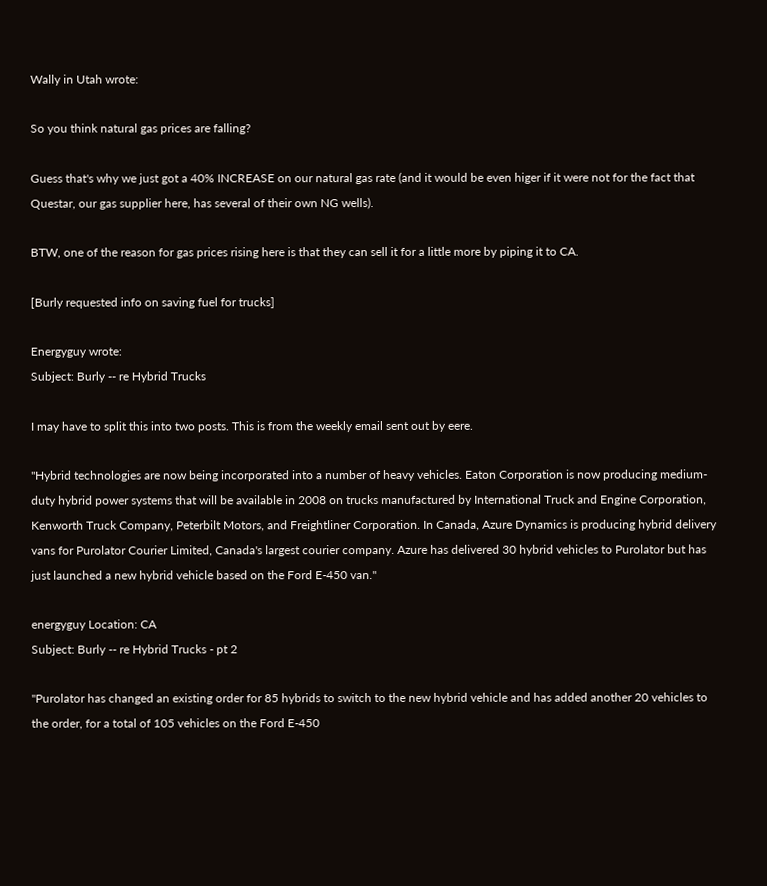Wally in Utah wrote:

So you think natural gas prices are falling?

Guess that's why we just got a 40% INCREASE on our natural gas rate (and it would be even higer if it were not for the fact that Questar, our gas supplier here, has several of their own NG wells).

BTW, one of the reason for gas prices rising here is that they can sell it for a little more by piping it to CA.

[Burly requested info on saving fuel for trucks]

Energyguy wrote:
Subject: Burly -- re Hybrid Trucks

I may have to split this into two posts. This is from the weekly email sent out by eere.

"Hybrid technologies are now being incorporated into a number of heavy vehicles. Eaton Corporation is now producing medium-duty hybrid power systems that will be available in 2008 on trucks manufactured by International Truck and Engine Corporation, Kenworth Truck Company, Peterbilt Motors, and Freightliner Corporation. In Canada, Azure Dynamics is producing hybrid delivery vans for Purolator Courier Limited, Canada's largest courier company. Azure has delivered 30 hybrid vehicles to Purolator but has just launched a new hybrid vehicle based on the Ford E-450 van."

energyguy Location: CA
Subject: Burly -- re Hybrid Trucks - pt 2

"Purolator has changed an existing order for 85 hybrids to switch to the new hybrid vehicle and has added another 20 vehicles to the order, for a total of 105 vehicles on the Ford E-450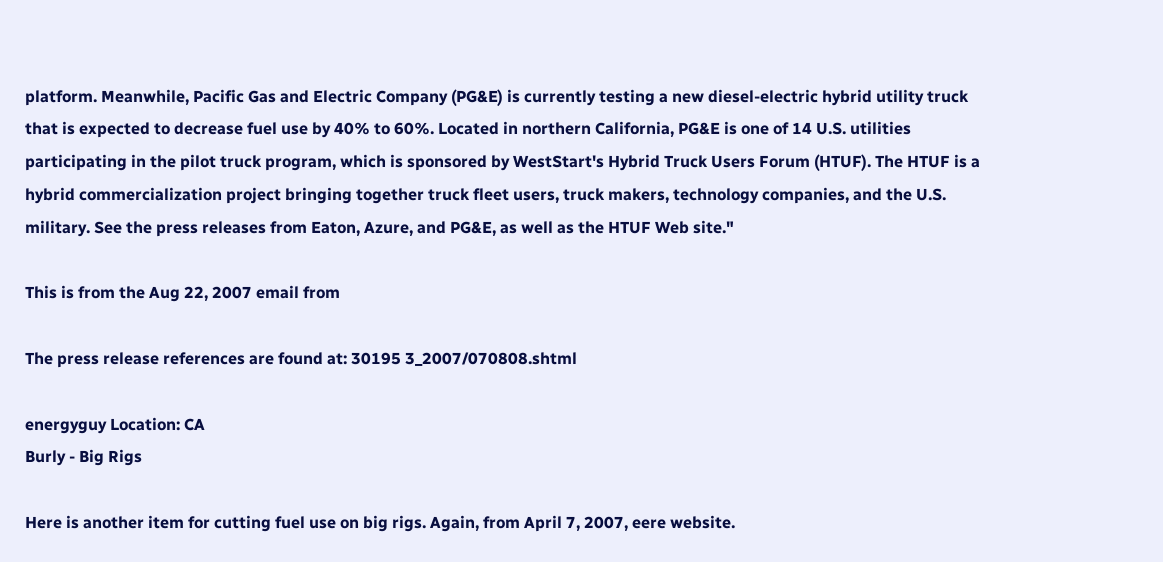platform. Meanwhile, Pacific Gas and Electric Company (PG&E) is currently testing a new diesel-electric hybrid utility truck that is expected to decrease fuel use by 40% to 60%. Located in northern California, PG&E is one of 14 U.S. utilities participating in the pilot truck program, which is sponsored by WestStart's Hybrid Truck Users Forum (HTUF). The HTUF is a hybrid commercialization project bringing together truck fleet users, truck makers, technology companies, and the U.S. military. See the press releases from Eaton, Azure, and PG&E, as well as the HTUF Web site."

This is from the Aug 22, 2007 email from

The press release references are found at: 30195 3_2007/070808.shtml

energyguy Location: CA
Burly - Big Rigs

Here is another item for cutting fuel use on big rigs. Again, from April 7, 2007, eere website.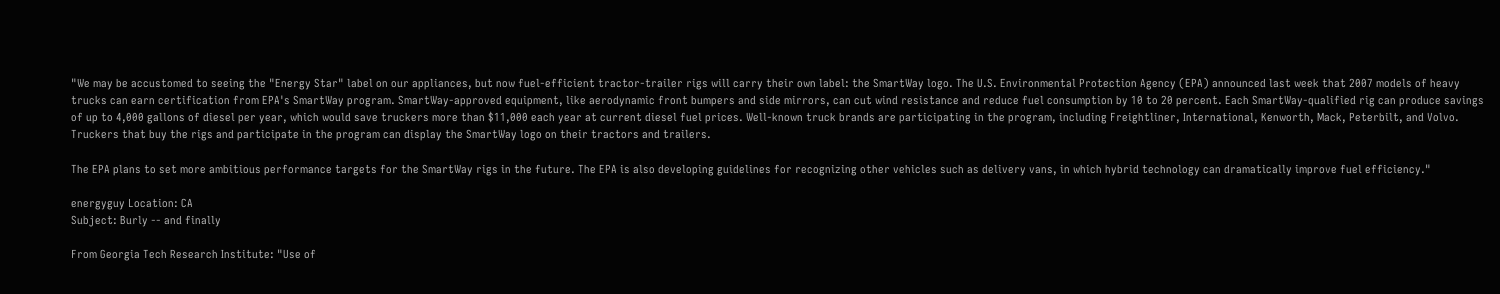"We may be accustomed to seeing the "Energy Star" label on our appliances, but now fuel-efficient tractor-trailer rigs will carry their own label: the SmartWay logo. The U.S. Environmental Protection Agency (EPA) announced last week that 2007 models of heavy trucks can earn certification from EPA's SmartWay program. SmartWay-approved equipment, like aerodynamic front bumpers and side mirrors, can cut wind resistance and reduce fuel consumption by 10 to 20 percent. Each SmartWay-qualified rig can produce savings of up to 4,000 gallons of diesel per year, which would save truckers more than $11,000 each year at current diesel fuel prices. Well-known truck brands are participating in the program, including Freightliner, International, Kenworth, Mack, Peterbilt, and Volvo. Truckers that buy the rigs and participate in the program can display the SmartWay logo on their tractors and trailers.

The EPA plans to set more ambitious performance targets for the SmartWay rigs in the future. The EPA is also developing guidelines for recognizing other vehicles such as delivery vans, in which hybrid technology can dramatically improve fuel efficiency."

energyguy Location: CA
Subject: Burly -- and finally

From Georgia Tech Research Institute: "Use of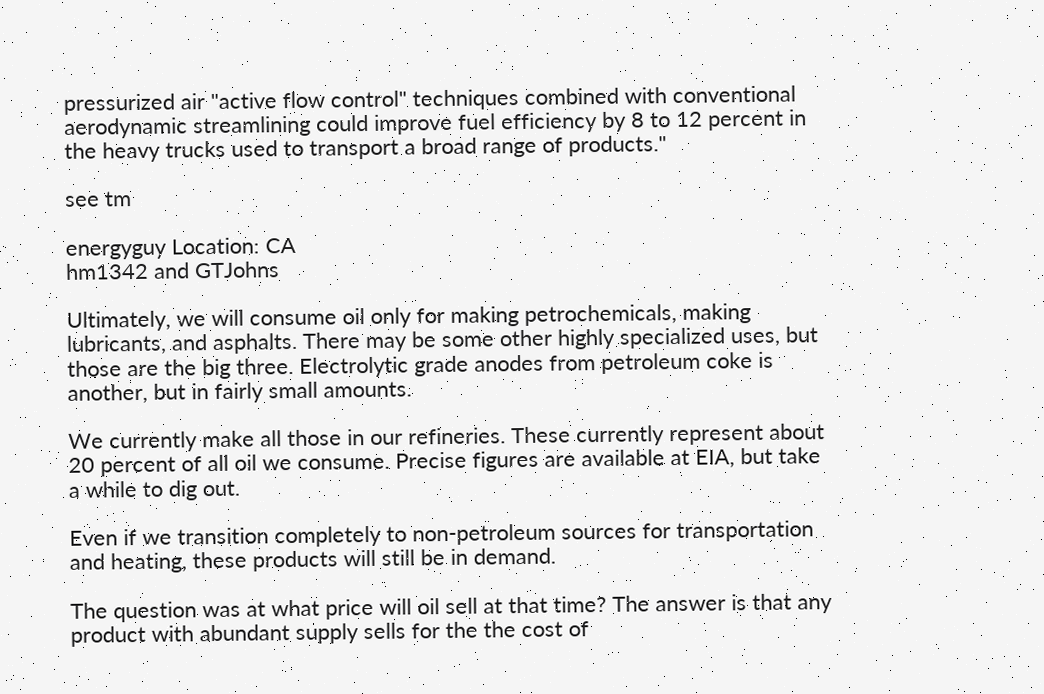pressurized air "active flow control" techniques combined with conventional aerodynamic streamlining could improve fuel efficiency by 8 to 12 percent in the heavy trucks used to transport a broad range of products."

see tm

energyguy Location: CA
hm1342 and GTJohns

Ultimately, we will consume oil only for making petrochemicals, making lubricants, and asphalts. There may be some other highly specialized uses, but those are the big three. Electrolytic grade anodes from petroleum coke is another, but in fairly small amounts.

We currently make all those in our refineries. These currently represent about 20 percent of all oil we consume. Precise figures are available at EIA, but take a while to dig out.

Even if we transition completely to non-petroleum sources for transportation and heating, these products will still be in demand.

The question was at what price will oil sell at that time? The answer is that any product with abundant supply sells for the the cost of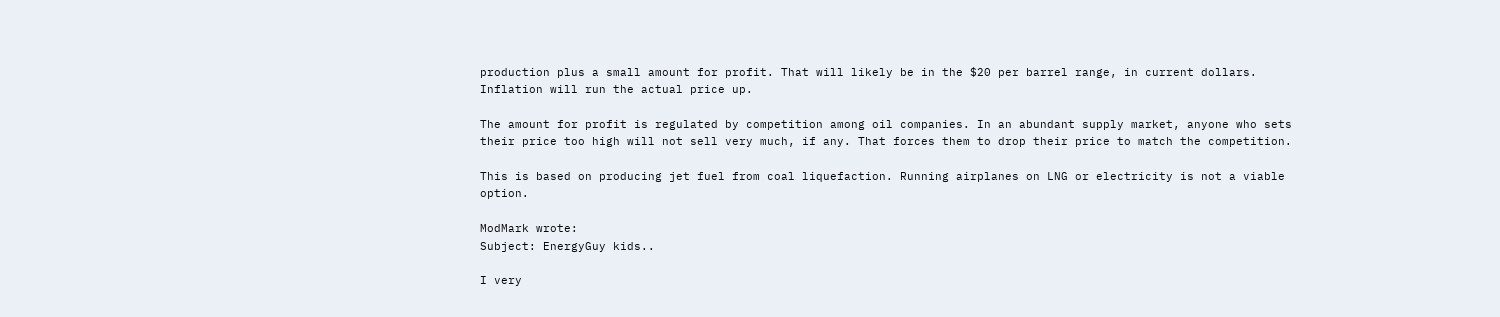production plus a small amount for profit. That will likely be in the $20 per barrel range, in current dollars. Inflation will run the actual price up.

The amount for profit is regulated by competition among oil companies. In an abundant supply market, anyone who sets their price too high will not sell very much, if any. That forces them to drop their price to match the competition.

This is based on producing jet fuel from coal liquefaction. Running airplanes on LNG or electricity is not a viable option.

ModMark wrote:
Subject: EnergyGuy kids..

I very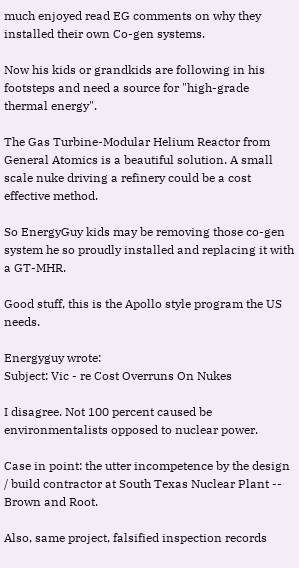much enjoyed read EG comments on why they installed their own Co-gen systems.

Now his kids or grandkids are following in his footsteps and need a source for "high-grade thermal energy".

The Gas Turbine-Modular Helium Reactor from General Atomics is a beautiful solution. A small scale nuke driving a refinery could be a cost effective method.

So EnergyGuy kids may be removing those co-gen system he so proudly installed and replacing it with a GT-MHR.

Good stuff, this is the Apollo style program the US needs.

Energyguy wrote:
Subject: Vic - re Cost Overruns On Nukes

I disagree. Not 100 percent caused be environmentalists opposed to nuclear power.

Case in point: the utter incompetence by the design / build contractor at South Texas Nuclear Plant -- Brown and Root.

Also, same project, falsified inspection records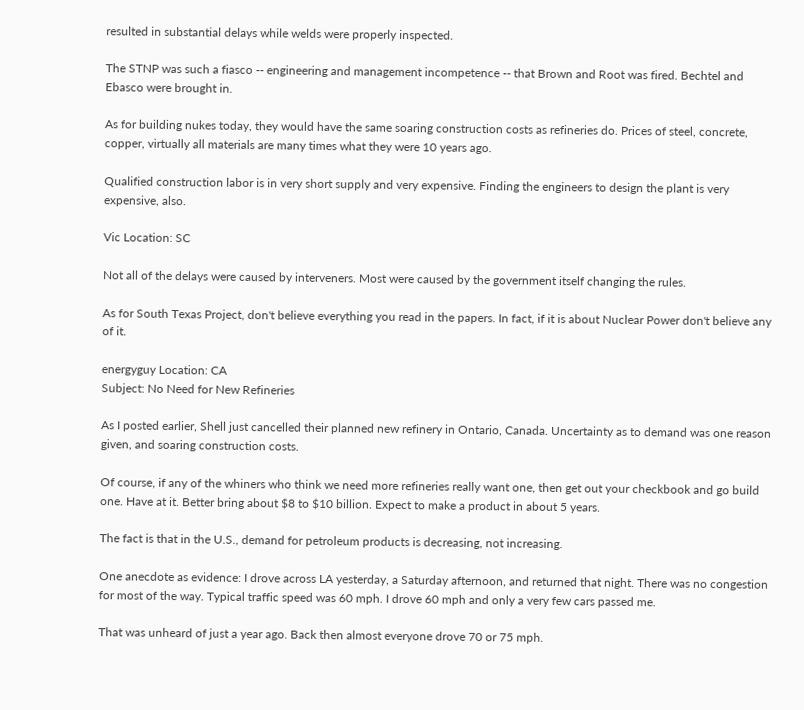resulted in substantial delays while welds were properly inspected.

The STNP was such a fiasco -- engineering and management incompetence -- that Brown and Root was fired. Bechtel and Ebasco were brought in.

As for building nukes today, they would have the same soaring construction costs as refineries do. Prices of steel, concrete, copper, virtually all materials are many times what they were 10 years ago.

Qualified construction labor is in very short supply and very expensive. Finding the engineers to design the plant is very expensive, also.

Vic Location: SC

Not all of the delays were caused by interveners. Most were caused by the government itself changing the rules.

As for South Texas Project, don't believe everything you read in the papers. In fact, if it is about Nuclear Power don't believe any of it.

energyguy Location: CA
Subject: No Need for New Refineries

As I posted earlier, Shell just cancelled their planned new refinery in Ontario, Canada. Uncertainty as to demand was one reason given, and soaring construction costs.

Of course, if any of the whiners who think we need more refineries really want one, then get out your checkbook and go build one. Have at it. Better bring about $8 to $10 billion. Expect to make a product in about 5 years.

The fact is that in the U.S., demand for petroleum products is decreasing, not increasing.

One anecdote as evidence: I drove across LA yesterday, a Saturday afternoon, and returned that night. There was no congestion for most of the way. Typical traffic speed was 60 mph. I drove 60 mph and only a very few cars passed me.

That was unheard of just a year ago. Back then almost everyone drove 70 or 75 mph.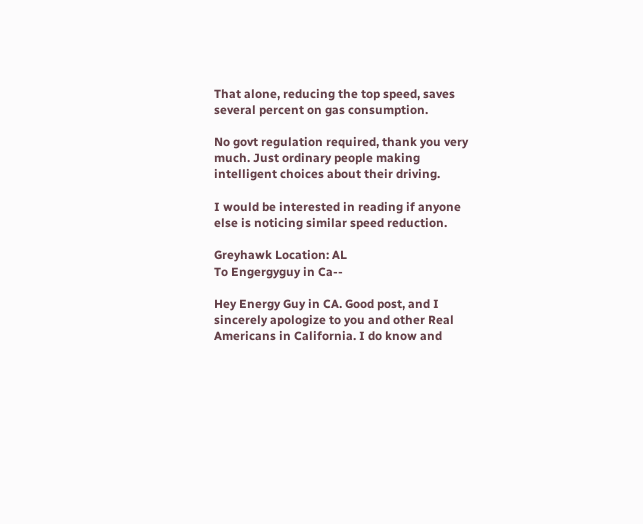That alone, reducing the top speed, saves several percent on gas consumption.

No govt regulation required, thank you very much. Just ordinary people making intelligent choices about their driving.

I would be interested in reading if anyone else is noticing similar speed reduction.

Greyhawk Location: AL
To Engergyguy in Ca--

Hey Energy Guy in CA. Good post, and I sincerely apologize to you and other Real Americans in California. I do know and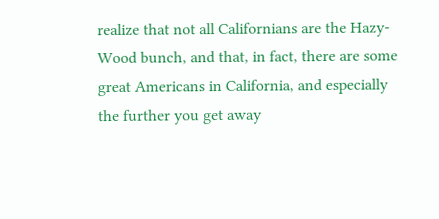realize that not all Californians are the Hazy-Wood bunch, and that, in fact, there are some great Americans in California, and especially the further you get away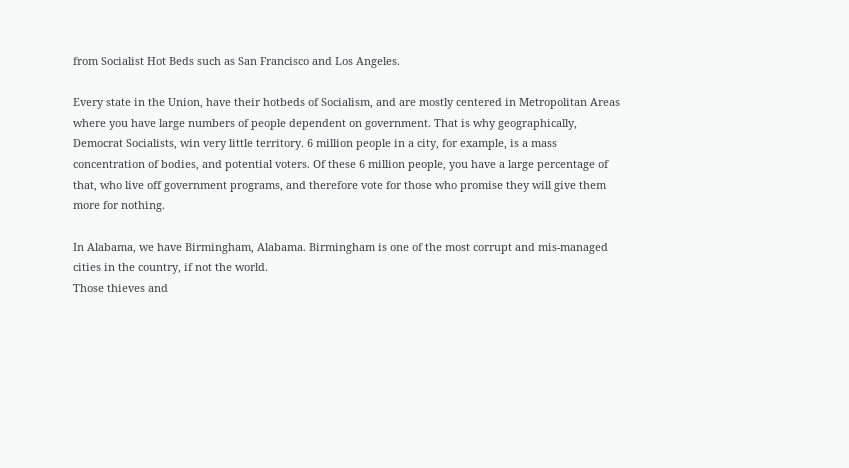from Socialist Hot Beds such as San Francisco and Los Angeles.

Every state in the Union, have their hotbeds of Socialism, and are mostly centered in Metropolitan Areas where you have large numbers of people dependent on government. That is why geographically, Democrat Socialists, win very little territory. 6 million people in a city, for example, is a mass concentration of bodies, and potential voters. Of these 6 million people, you have a large percentage of that, who live off government programs, and therefore vote for those who promise they will give them more for nothing.

In Alabama, we have Birmingham, Alabama. Birmingham is one of the most corrupt and mis-managed cities in the country, if not the world.
Those thieves and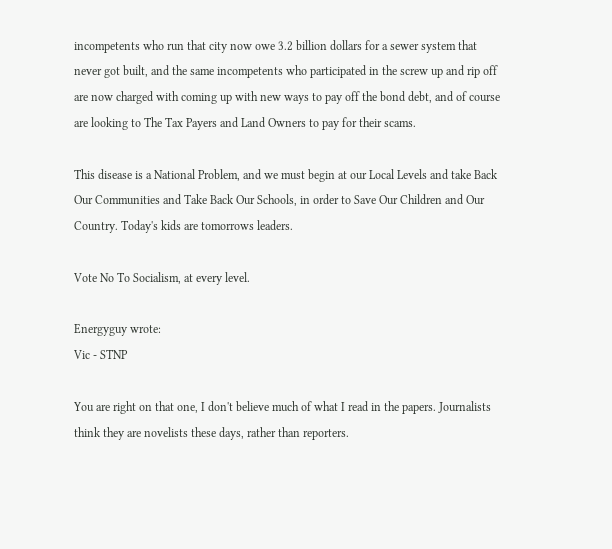incompetents who run that city now owe 3.2 billion dollars for a sewer system that never got built, and the same incompetents who participated in the screw up and rip off are now charged with coming up with new ways to pay off the bond debt, and of course are looking to The Tax Payers and Land Owners to pay for their scams.

This disease is a National Problem, and we must begin at our Local Levels and take Back Our Communities and Take Back Our Schools, in order to Save Our Children and Our Country. Today's kids are tomorrows leaders.

Vote No To Socialism, at every level.

Energyguy wrote:
Vic - STNP

You are right on that one, I don't believe much of what I read in the papers. Journalists think they are novelists these days, rather than reporters.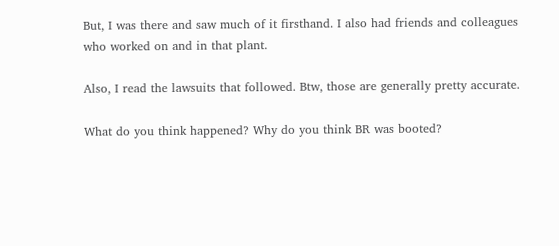But, I was there and saw much of it firsthand. I also had friends and colleagues who worked on and in that plant.

Also, I read the lawsuits that followed. Btw, those are generally pretty accurate.

What do you think happened? Why do you think BR was booted?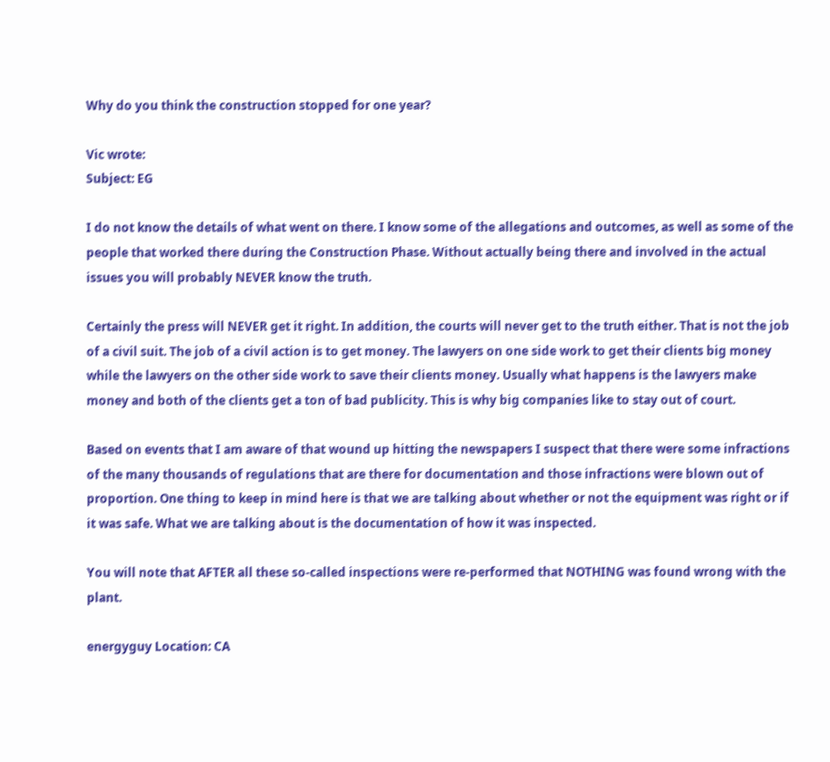Why do you think the construction stopped for one year?

Vic wrote:
Subject: EG

I do not know the details of what went on there. I know some of the allegations and outcomes, as well as some of the people that worked there during the Construction Phase. Without actually being there and involved in the actual issues you will probably NEVER know the truth.

Certainly the press will NEVER get it right. In addition, the courts will never get to the truth either. That is not the job of a civil suit. The job of a civil action is to get money. The lawyers on one side work to get their clients big money while the lawyers on the other side work to save their clients money. Usually what happens is the lawyers make money and both of the clients get a ton of bad publicity. This is why big companies like to stay out of court.

Based on events that I am aware of that wound up hitting the newspapers I suspect that there were some infractions of the many thousands of regulations that are there for documentation and those infractions were blown out of proportion. One thing to keep in mind here is that we are talking about whether or not the equipment was right or if it was safe. What we are talking about is the documentation of how it was inspected.

You will note that AFTER all these so-called inspections were re-performed that NOTHING was found wrong with the plant.

energyguy Location: CA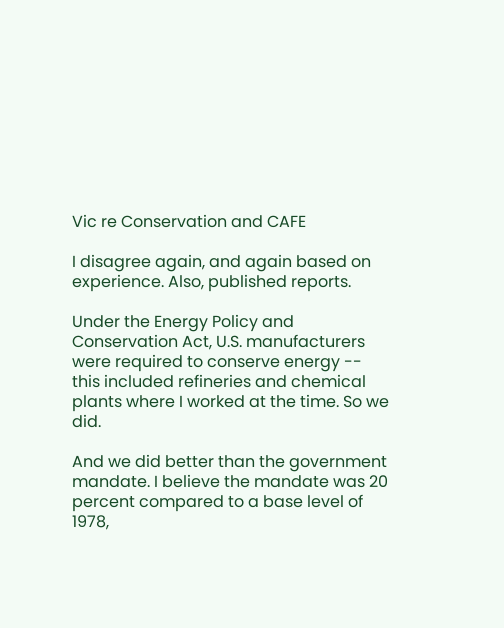Vic re Conservation and CAFE

I disagree again, and again based on experience. Also, published reports.

Under the Energy Policy and Conservation Act, U.S. manufacturers were required to conserve energy -- this included refineries and chemical plants where I worked at the time. So we did.

And we did better than the government mandate. I believe the mandate was 20 percent compared to a base level of 1978,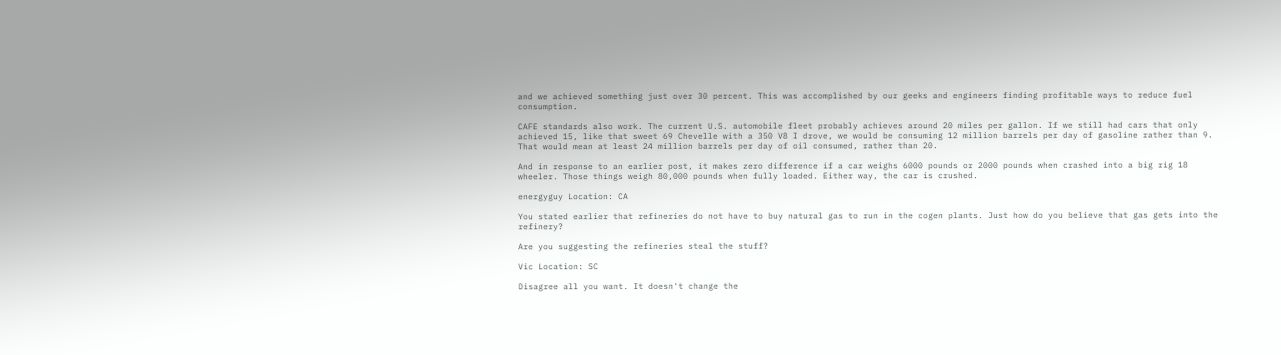and we achieved something just over 30 percent. This was accomplished by our geeks and engineers finding profitable ways to reduce fuel consumption.

CAFE standards also work. The current U.S. automobile fleet probably achieves around 20 miles per gallon. If we still had cars that only achieved 15, like that sweet 69 Chevelle with a 350 V8 I drove, we would be consuming 12 million barrels per day of gasoline rather than 9. That would mean at least 24 million barrels per day of oil consumed, rather than 20.

And in response to an earlier post, it makes zero difference if a car weighs 6000 pounds or 2000 pounds when crashed into a big rig 18 wheeler. Those things weigh 80,000 pounds when fully loaded. Either way, the car is crushed.

energyguy Location: CA

You stated earlier that refineries do not have to buy natural gas to run in the cogen plants. Just how do you believe that gas gets into the refinery?

Are you suggesting the refineries steal the stuff?

Vic Location: SC

Disagree all you want. It doesn't change the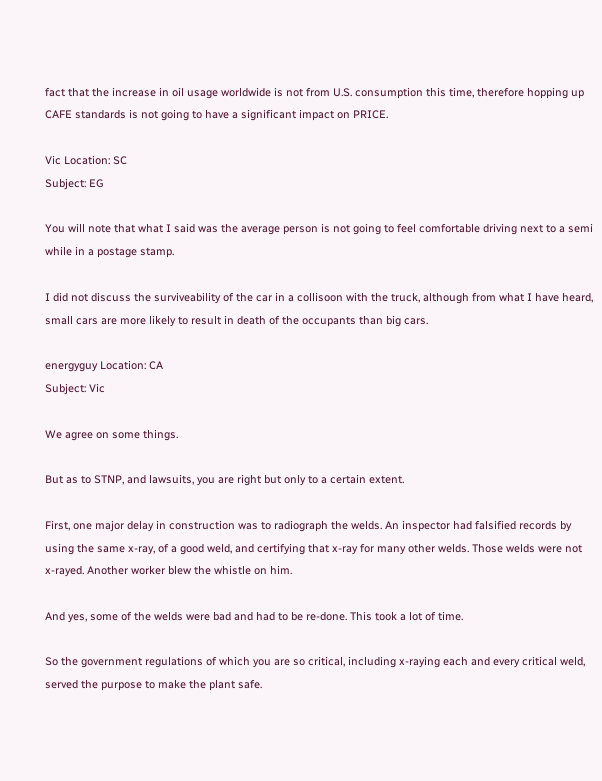fact that the increase in oil usage worldwide is not from U.S. consumption this time, therefore hopping up CAFE standards is not going to have a significant impact on PRICE.

Vic Location: SC
Subject: EG

You will note that what I said was the average person is not going to feel comfortable driving next to a semi while in a postage stamp.

I did not discuss the surviveability of the car in a collisoon with the truck, although from what I have heard, small cars are more likely to result in death of the occupants than big cars.

energyguy Location: CA
Subject: Vic

We agree on some things.

But as to STNP, and lawsuits, you are right but only to a certain extent.

First, one major delay in construction was to radiograph the welds. An inspector had falsified records by using the same x-ray, of a good weld, and certifying that x-ray for many other welds. Those welds were not x-rayed. Another worker blew the whistle on him.

And yes, some of the welds were bad and had to be re-done. This took a lot of time.

So the government regulations of which you are so critical, including x-raying each and every critical weld, served the purpose to make the plant safe.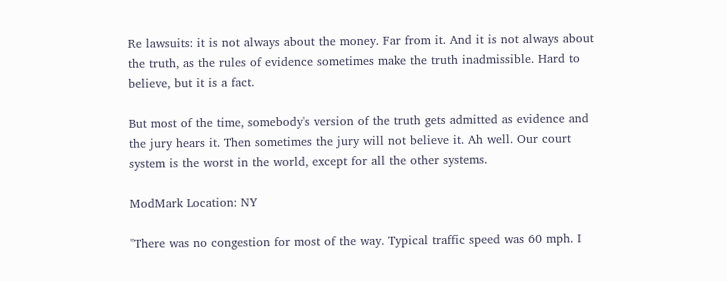Re lawsuits: it is not always about the money. Far from it. And it is not always about the truth, as the rules of evidence sometimes make the truth inadmissible. Hard to believe, but it is a fact.

But most of the time, somebody's version of the truth gets admitted as evidence and the jury hears it. Then sometimes the jury will not believe it. Ah well. Our court system is the worst in the world, except for all the other systems.

ModMark Location: NY

"There was no congestion for most of the way. Typical traffic speed was 60 mph. I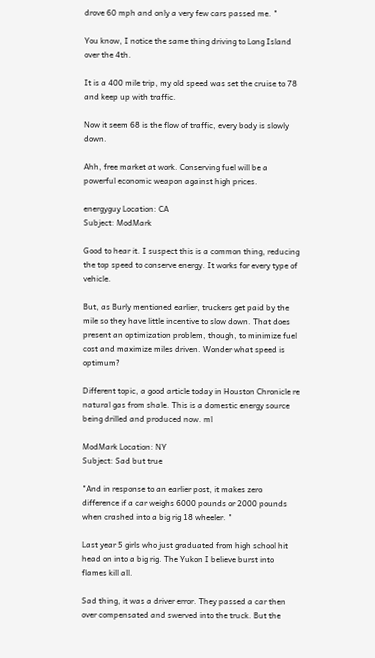drove 60 mph and only a very few cars passed me. "

You know, I notice the same thing driving to Long Island over the 4th.

It is a 400 mile trip, my old speed was set the cruise to 78 and keep up with traffic.

Now it seem 68 is the flow of traffic, every body is slowly down.

Ahh, free market at work. Conserving fuel will be a powerful economic weapon against high prices.

energyguy Location: CA
Subject: ModMark

Good to hear it. I suspect this is a common thing, reducing the top speed to conserve energy. It works for every type of vehicle.

But, as Burly mentioned earlier, truckers get paid by the mile so they have little incentive to slow down. That does present an optimization problem, though, to minimize fuel cost and maximize miles driven. Wonder what speed is optimum?

Different topic, a good article today in Houston Chronicle re natural gas from shale. This is a domestic energy source being drilled and produced now. ml

ModMark Location: NY
Subject: Sad but true

"And in response to an earlier post, it makes zero difference if a car weighs 6000 pounds or 2000 pounds when crashed into a big rig 18 wheeler. "

Last year 5 girls who just graduated from high school hit head on into a big rig. The Yukon I believe burst into flames kill all.

Sad thing, it was a driver error. They passed a car then over compensated and swerved into the truck. But the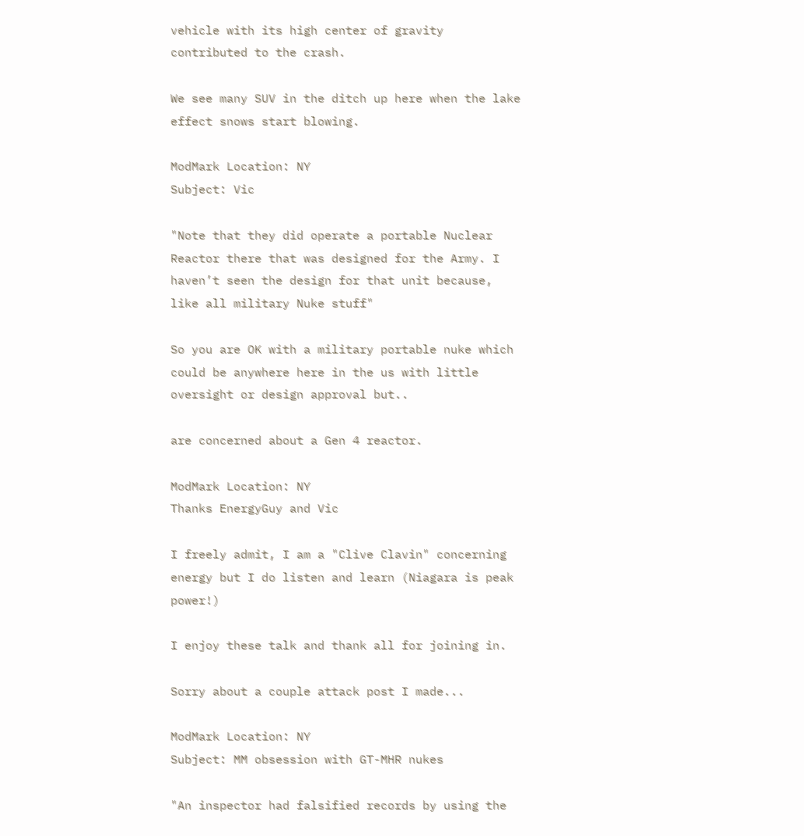vehicle with its high center of gravity contributed to the crash.

We see many SUV in the ditch up here when the lake effect snows start blowing.

ModMark Location: NY
Subject: Vic

"Note that they did operate a portable Nuclear Reactor there that was designed for the Army. I haven’t seen the design for that unit because, like all military Nuke stuff"

So you are OK with a military portable nuke which could be anywhere here in the us with little oversight or design approval but..

are concerned about a Gen 4 reactor.

ModMark Location: NY
Thanks EnergyGuy and Vic

I freely admit, I am a "Clive Clavin" concerning energy but I do listen and learn (Niagara is peak power!)

I enjoy these talk and thank all for joining in.

Sorry about a couple attack post I made...

ModMark Location: NY
Subject: MM obsession with GT-MHR nukes

"An inspector had falsified records by using the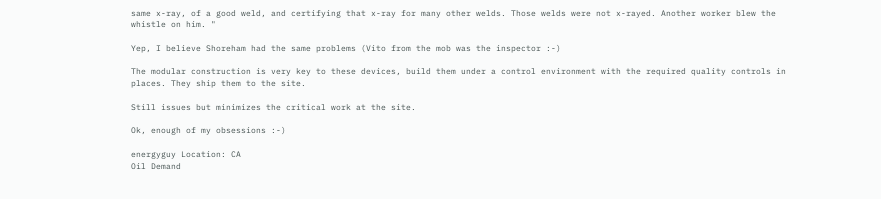same x-ray, of a good weld, and certifying that x-ray for many other welds. Those welds were not x-rayed. Another worker blew the whistle on him. "

Yep, I believe Shoreham had the same problems (Vito from the mob was the inspector :-)

The modular construction is very key to these devices, build them under a control environment with the required quality controls in places. They ship them to the site.

Still issues but minimizes the critical work at the site.

Ok, enough of my obsessions :-)

energyguy Location: CA
Oil Demand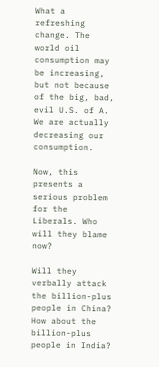What a refreshing change. The world oil consumption may be increasing, but not because of the big, bad, evil U.S. of A. We are actually decreasing our consumption.

Now, this presents a serious problem for the Liberals. Who will they blame now?

Will they verbally attack the billion-plus people in China? How about the billion-plus people in India?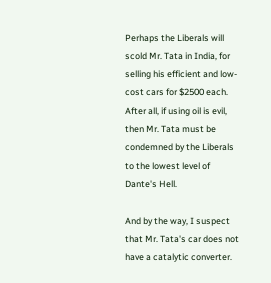Perhaps the Liberals will scold Mr. Tata in India, for selling his efficient and low-cost cars for $2500 each. After all, if using oil is evil, then Mr. Tata must be condemned by the Liberals to the lowest level of Dante's Hell.

And by the way, I suspect that Mr. Tata's car does not have a catalytic converter.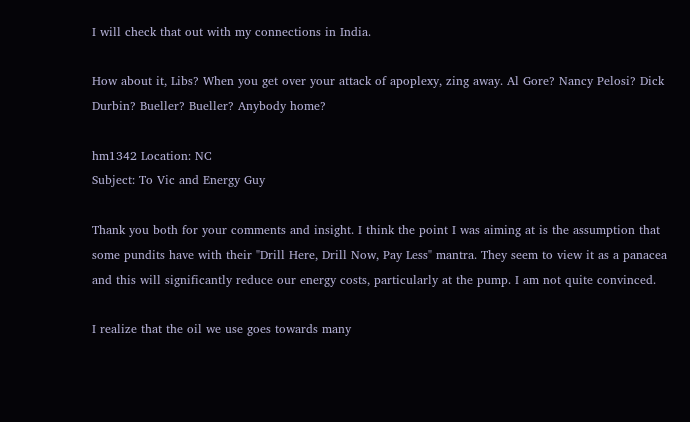I will check that out with my connections in India.

How about it, Libs? When you get over your attack of apoplexy, zing away. Al Gore? Nancy Pelosi? Dick Durbin? Bueller? Bueller? Anybody home?

hm1342 Location: NC
Subject: To Vic and Energy Guy

Thank you both for your comments and insight. I think the point I was aiming at is the assumption that some pundits have with their "Drill Here, Drill Now, Pay Less" mantra. They seem to view it as a panacea and this will significantly reduce our energy costs, particularly at the pump. I am not quite convinced.

I realize that the oil we use goes towards many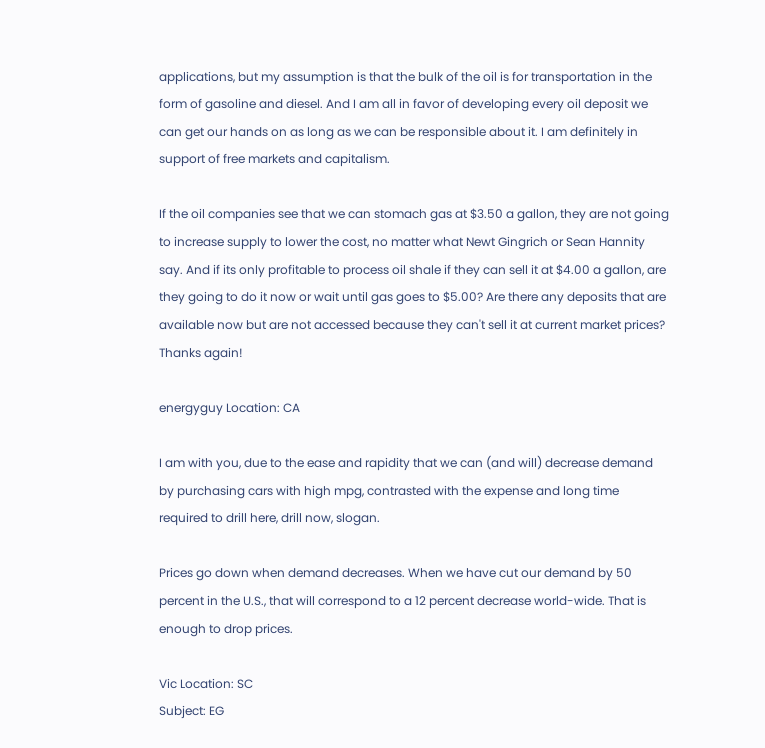applications, but my assumption is that the bulk of the oil is for transportation in the form of gasoline and diesel. And I am all in favor of developing every oil deposit we can get our hands on as long as we can be responsible about it. I am definitely in support of free markets and capitalism.

If the oil companies see that we can stomach gas at $3.50 a gallon, they are not going to increase supply to lower the cost, no matter what Newt Gingrich or Sean Hannity say. And if its only profitable to process oil shale if they can sell it at $4.00 a gallon, are they going to do it now or wait until gas goes to $5.00? Are there any deposits that are available now but are not accessed because they can't sell it at current market prices? Thanks again!

energyguy Location: CA

I am with you, due to the ease and rapidity that we can (and will) decrease demand by purchasing cars with high mpg, contrasted with the expense and long time required to drill here, drill now, slogan.

Prices go down when demand decreases. When we have cut our demand by 50 percent in the U.S., that will correspond to a 12 percent decrease world-wide. That is enough to drop prices.

Vic Location: SC
Subject: EG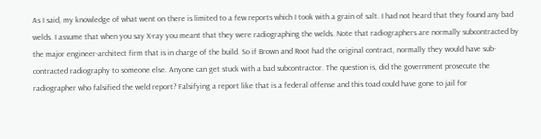As I said, my knowledge of what went on there is limited to a few reports which I took with a grain of salt. I had not heard that they found any bad welds. I assume that when you say X-ray you meant that they were radiographing the welds. Note that radiographers are normally subcontracted by the major engineer-architect firm that is in charge of the build. So if Brown and Root had the original contract, normally they would have sub-contracted radiography to someone else. Anyone can get stuck with a bad subcontractor. The question is, did the government prosecute the radiographer who falsified the weld report? Falsifying a report like that is a federal offense and this toad could have gone to jail for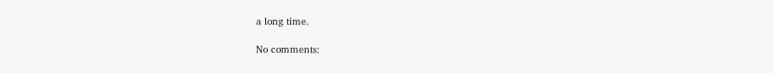a long time.

No comments: